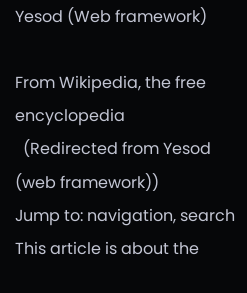Yesod (Web framework)

From Wikipedia, the free encyclopedia
  (Redirected from Yesod (web framework))
Jump to: navigation, search
This article is about the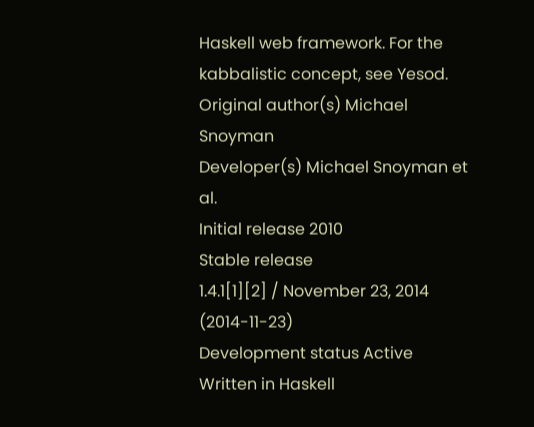Haskell web framework. For the kabbalistic concept, see Yesod.
Original author(s) Michael Snoyman
Developer(s) Michael Snoyman et al.
Initial release 2010
Stable release
1.4.1[1][2] / November 23, 2014 (2014-11-23)
Development status Active
Written in Haskell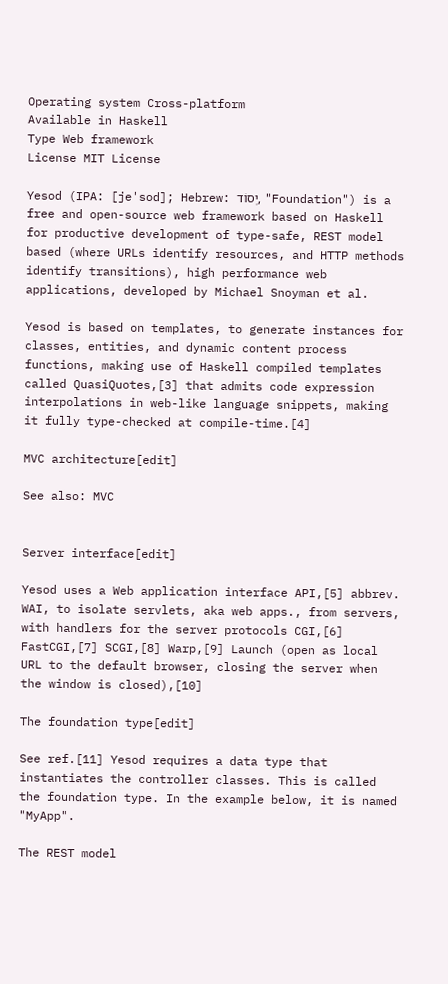Operating system Cross-platform
Available in Haskell
Type Web framework
License MIT License

Yesod (IPA: [je'sod]; Hebrew: יְסוֺד, "Foundation") is a free and open-source web framework based on Haskell for productive development of type-safe, REST model based (where URLs identify resources, and HTTP methods identify transitions), high performance web applications, developed by Michael Snoyman et al.

Yesod is based on templates, to generate instances for classes, entities, and dynamic content process functions, making use of Haskell compiled templates called QuasiQuotes,[3] that admits code expression interpolations in web-like language snippets, making it fully type-checked at compile-time.[4]

MVC architecture[edit]

See also: MVC


Server interface[edit]

Yesod uses a Web application interface API,[5] abbrev. WAI, to isolate servlets, aka web apps., from servers, with handlers for the server protocols CGI,[6] FastCGI,[7] SCGI,[8] Warp,[9] Launch (open as local URL to the default browser, closing the server when the window is closed),[10]

The foundation type[edit]

See ref.[11] Yesod requires a data type that instantiates the controller classes. This is called the foundation type. In the example below, it is named "MyApp".

The REST model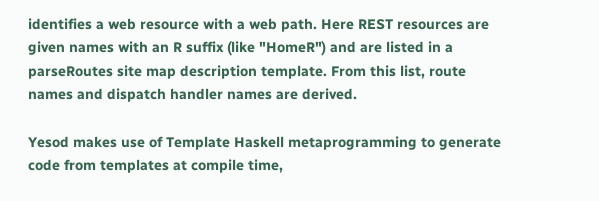identifies a web resource with a web path. Here REST resources are given names with an R suffix (like "HomeR") and are listed in a parseRoutes site map description template. From this list, route names and dispatch handler names are derived.

Yesod makes use of Template Haskell metaprogramming to generate code from templates at compile time,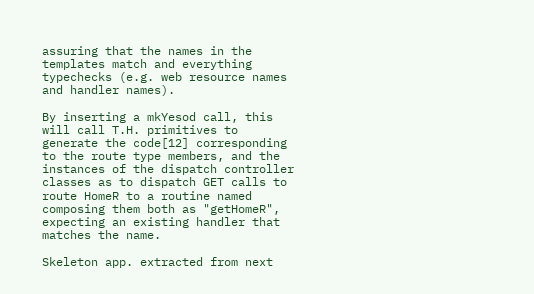assuring that the names in the templates match and everything typechecks (e.g. web resource names and handler names).

By inserting a mkYesod call, this will call T.H. primitives to generate the code[12] corresponding to the route type members, and the instances of the dispatch controller classes as to dispatch GET calls to route HomeR to a routine named composing them both as "getHomeR", expecting an existing handler that matches the name.

Skeleton app. extracted from next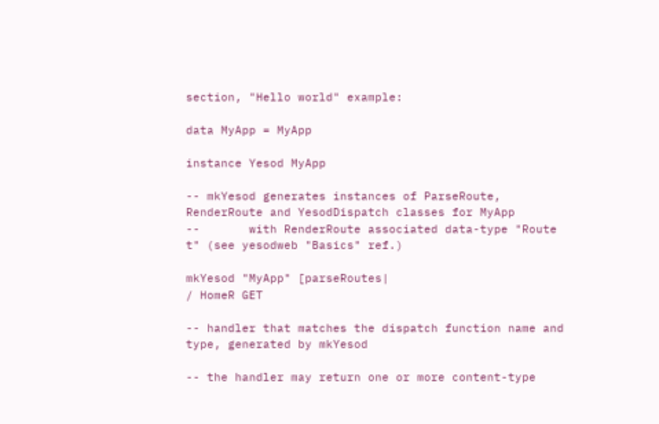section, "Hello world" example:

data MyApp = MyApp

instance Yesod MyApp

-- mkYesod generates instances of ParseRoute, RenderRoute and YesodDispatch classes for MyApp
--       with RenderRoute associated data-type "Route t" (see yesodweb "Basics" ref.)

mkYesod "MyApp" [parseRoutes|
/ HomeR GET

-- handler that matches the dispatch function name and type, generated by mkYesod

-- the handler may return one or more content-type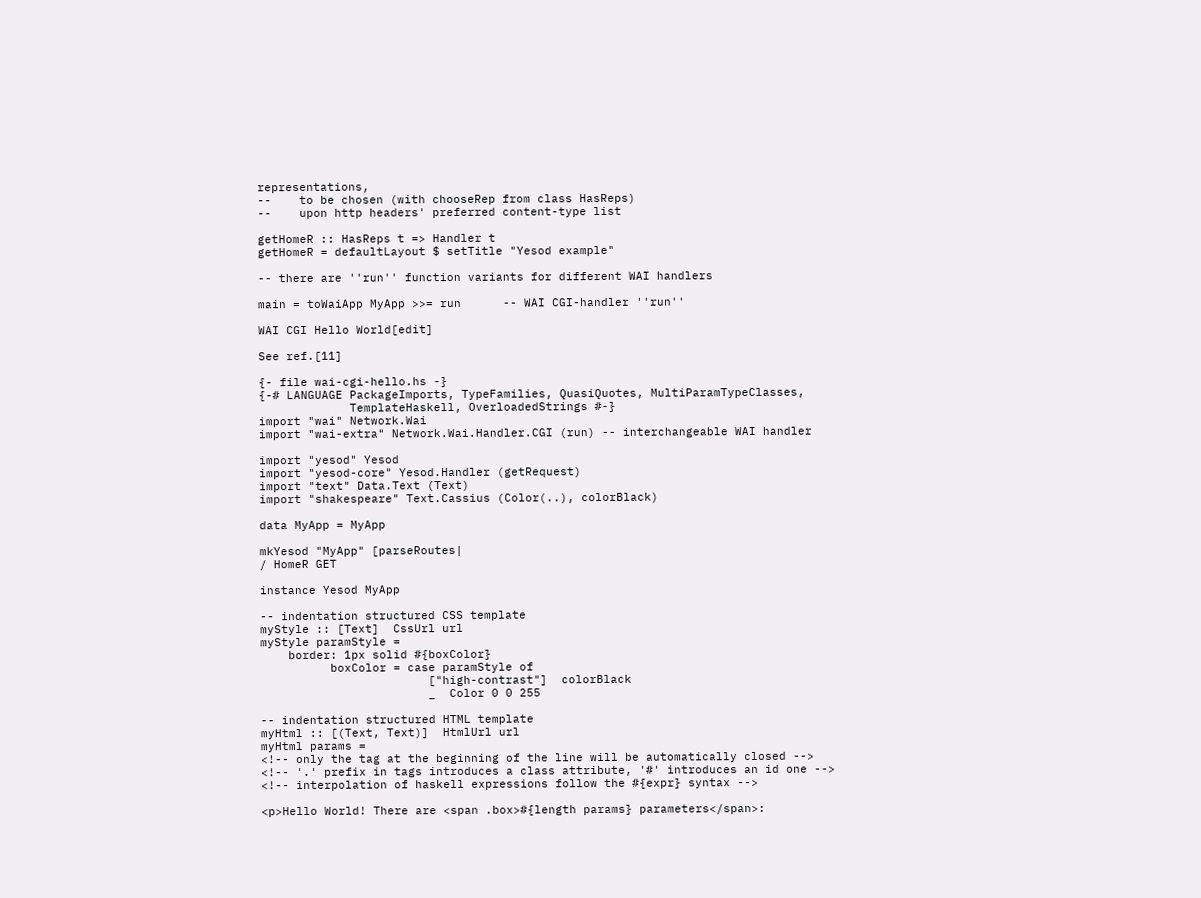representations,
--    to be chosen (with chooseRep from class HasReps)
--    upon http headers' preferred content-type list

getHomeR :: HasReps t => Handler t
getHomeR = defaultLayout $ setTitle "Yesod example"

-- there are ''run'' function variants for different WAI handlers

main = toWaiApp MyApp >>= run      -- WAI CGI-handler ''run''

WAI CGI Hello World[edit]

See ref.[11]

{- file wai-cgi-hello.hs -}
{-# LANGUAGE PackageImports, TypeFamilies, QuasiQuotes, MultiParamTypeClasses,
             TemplateHaskell, OverloadedStrings #-}
import "wai" Network.Wai
import "wai-extra" Network.Wai.Handler.CGI (run) -- interchangeable WAI handler

import "yesod" Yesod
import "yesod-core" Yesod.Handler (getRequest)
import "text" Data.Text (Text)
import "shakespeare" Text.Cassius (Color(..), colorBlack)

data MyApp = MyApp

mkYesod "MyApp" [parseRoutes|
/ HomeR GET

instance Yesod MyApp

-- indentation structured CSS template
myStyle :: [Text]  CssUrl url
myStyle paramStyle =
    border: 1px solid #{boxColor}
          boxColor = case paramStyle of
                        ["high-contrast"]  colorBlack
                        _  Color 0 0 255

-- indentation structured HTML template
myHtml :: [(Text, Text)]  HtmlUrl url
myHtml params =
<!-- only the tag at the beginning of the line will be automatically closed -->
<!-- '.' prefix in tags introduces a class attribute, '#' introduces an id one -->
<!-- interpolation of haskell expressions follow the #{expr} syntax -->

<p>Hello World! There are <span .box>#{length params} parameters</span>: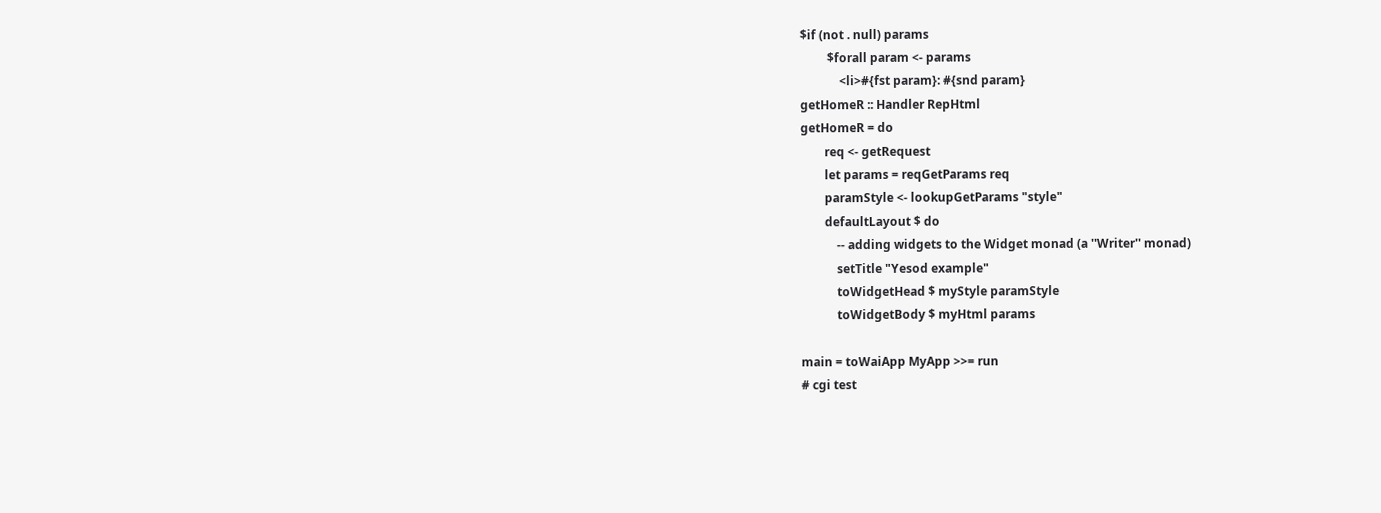$if (not . null) params
         $forall param <- params
             <li>#{fst param}: #{snd param}
getHomeR :: Handler RepHtml
getHomeR = do
        req <- getRequest
        let params = reqGetParams req
        paramStyle <- lookupGetParams "style"
        defaultLayout $ do
            -- adding widgets to the Widget monad (a ''Writer'' monad)
            setTitle "Yesod example"
            toWidgetHead $ myStyle paramStyle
            toWidgetBody $ myHtml params

main = toWaiApp MyApp >>= run
# cgi test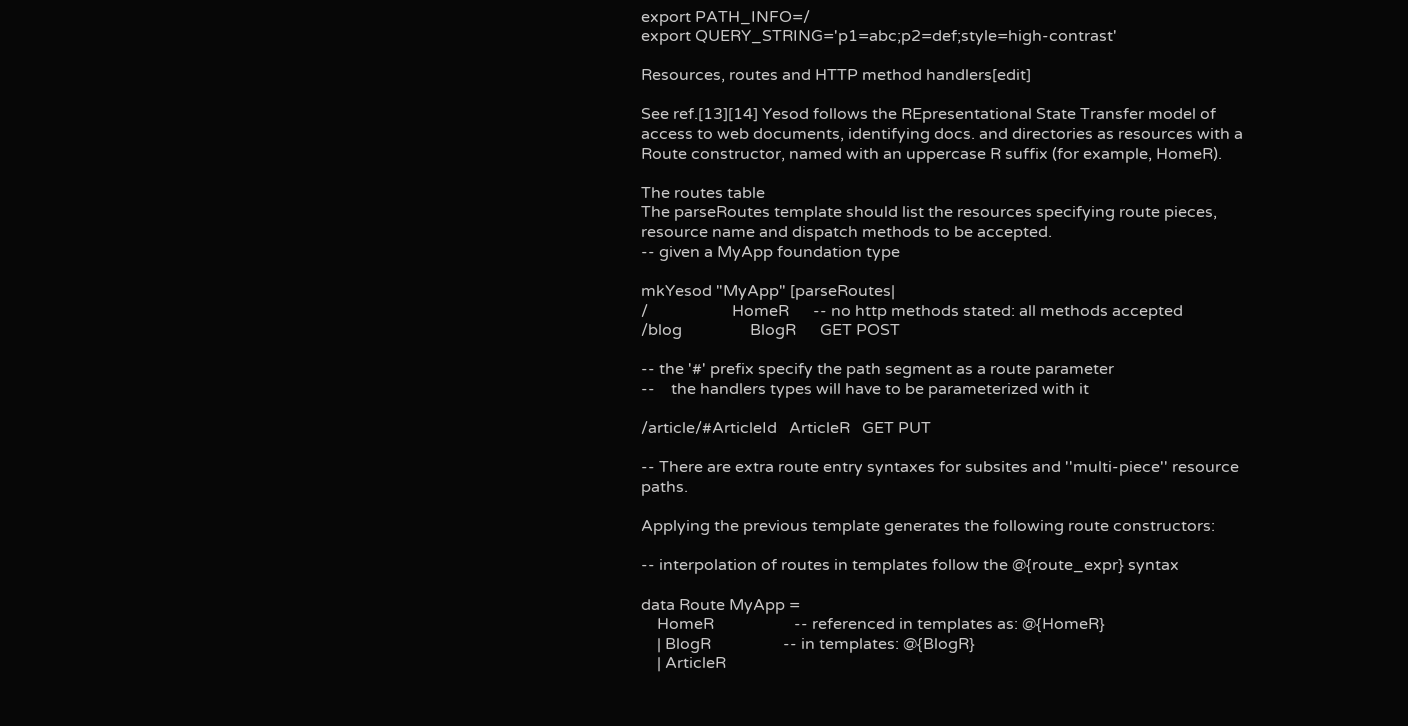export PATH_INFO=/
export QUERY_STRING='p1=abc;p2=def;style=high-contrast'

Resources, routes and HTTP method handlers[edit]

See ref.[13][14] Yesod follows the REpresentational State Transfer model of access to web documents, identifying docs. and directories as resources with a Route constructor, named with an uppercase R suffix (for example, HomeR).

The routes table
The parseRoutes template should list the resources specifying route pieces, resource name and dispatch methods to be accepted.
-- given a MyApp foundation type

mkYesod "MyApp" [parseRoutes|
/                     HomeR      -- no http methods stated: all methods accepted
/blog                 BlogR      GET POST

-- the '#' prefix specify the path segment as a route parameter
--    the handlers types will have to be parameterized with it

/article/#ArticleId   ArticleR   GET PUT

-- There are extra route entry syntaxes for subsites and ''multi-piece'' resource paths.

Applying the previous template generates the following route constructors:

-- interpolation of routes in templates follow the @{route_expr} syntax

data Route MyApp =
    HomeR                    -- referenced in templates as: @{HomeR}
    | BlogR                  -- in templates: @{BlogR}
    | ArticleR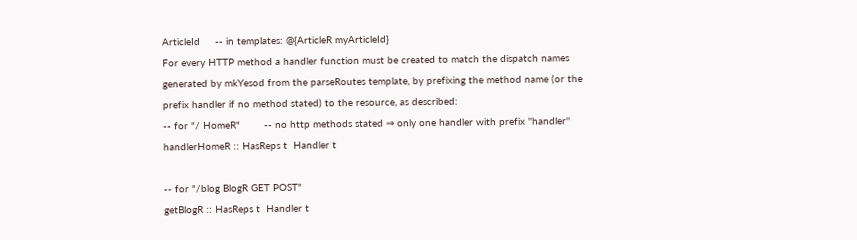ArticleId     -- in templates: @{ArticleR myArticleId}
For every HTTP method a handler function must be created to match the dispatch names generated by mkYesod from the parseRoutes template, by prefixing the method name (or the prefix handler if no method stated) to the resource, as described:
-- for "/ HomeR"        -- no http methods stated ⇒ only one handler with prefix ''handler''
handlerHomeR :: HasReps t  Handler t

-- for "/blog BlogR GET POST"
getBlogR :: HasReps t  Handler t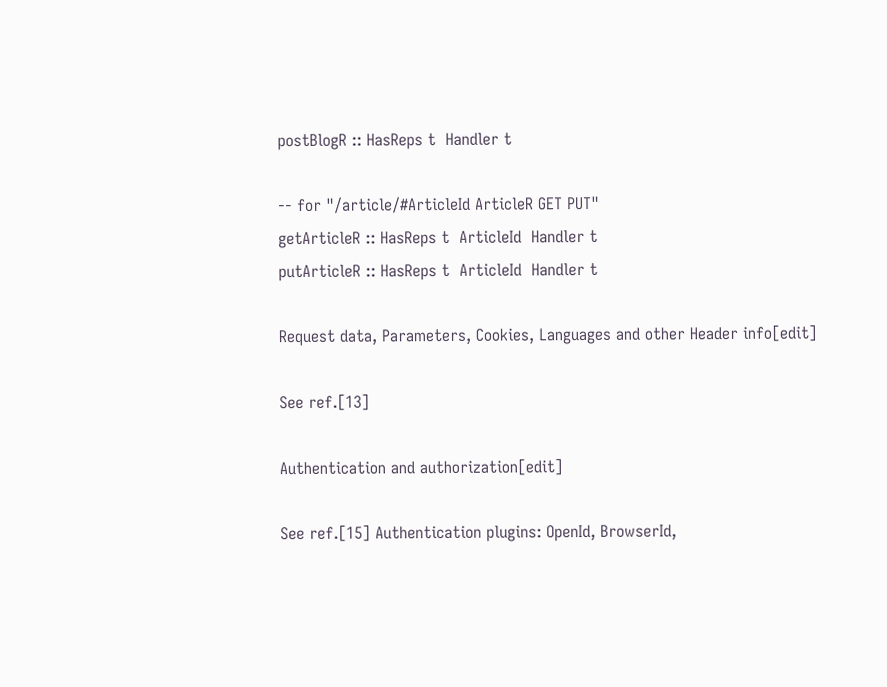postBlogR :: HasReps t  Handler t

-- for "/article/#ArticleId ArticleR GET PUT"
getArticleR :: HasReps t  ArticleId  Handler t
putArticleR :: HasReps t  ArticleId  Handler t

Request data, Parameters, Cookies, Languages and other Header info[edit]

See ref.[13]

Authentication and authorization[edit]

See ref.[15] Authentication plugins: OpenId, BrowserId,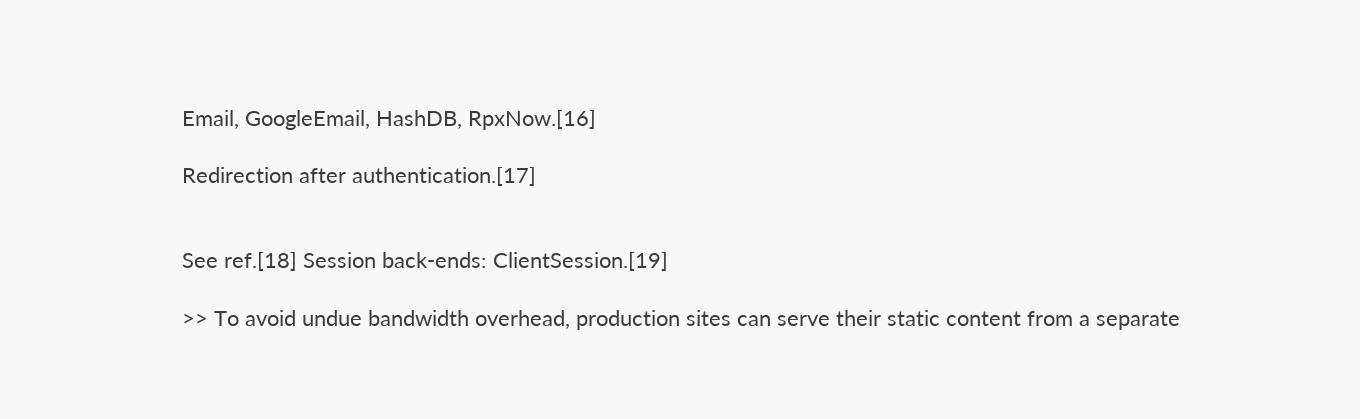Email, GoogleEmail, HashDB, RpxNow.[16]

Redirection after authentication.[17]


See ref.[18] Session back-ends: ClientSession.[19]

>> To avoid undue bandwidth overhead, production sites can serve their static content from a separate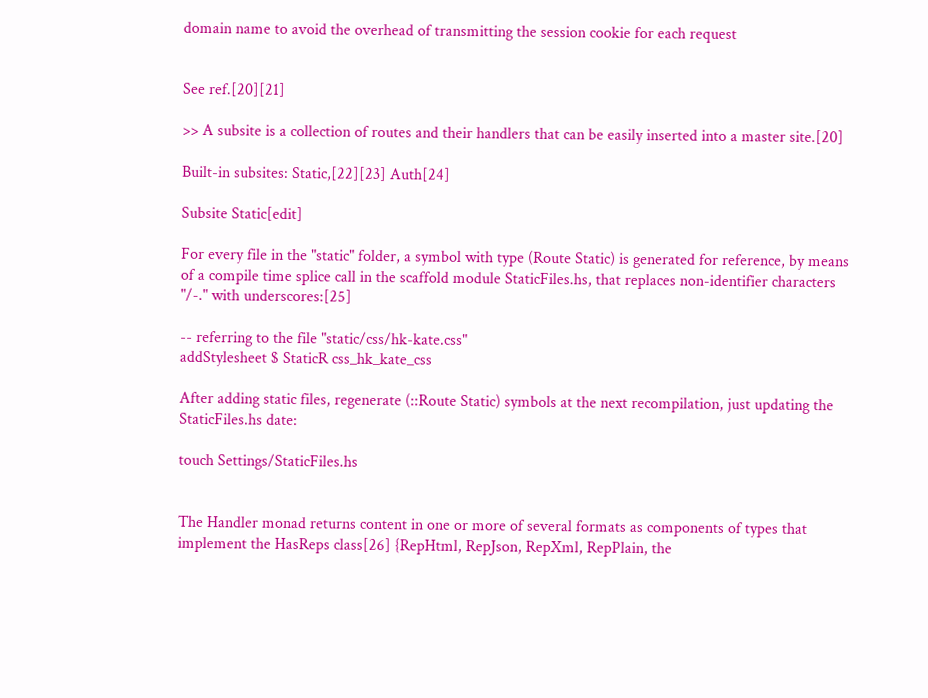domain name to avoid the overhead of transmitting the session cookie for each request


See ref.[20][21]

>> A subsite is a collection of routes and their handlers that can be easily inserted into a master site.[20]

Built-in subsites: Static,[22][23] Auth[24]

Subsite Static[edit]

For every file in the "static" folder, a symbol with type (Route Static) is generated for reference, by means of a compile time splice call in the scaffold module StaticFiles.hs, that replaces non-identifier characters "/-." with underscores:[25]

-- referring to the file "static/css/hk-kate.css"
addStylesheet $ StaticR css_hk_kate_css

After adding static files, regenerate (::Route Static) symbols at the next recompilation, just updating the StaticFiles.hs date:

touch Settings/StaticFiles.hs


The Handler monad returns content in one or more of several formats as components of types that implement the HasReps class[26] {RepHtml, RepJson, RepXml, RepPlain, the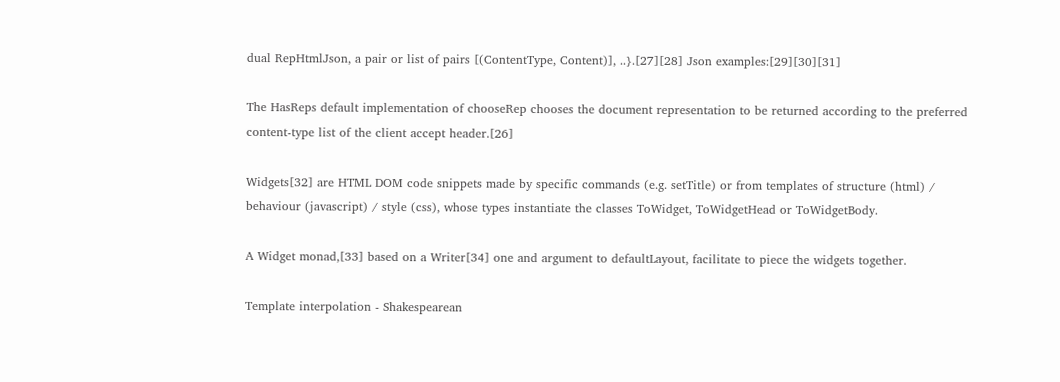dual RepHtmlJson, a pair or list of pairs [(ContentType, Content)], ..}.[27][28] Json examples:[29][30][31]

The HasReps default implementation of chooseRep chooses the document representation to be returned according to the preferred content-type list of the client accept header.[26]

Widgets[32] are HTML DOM code snippets made by specific commands (e.g. setTitle) or from templates of structure (html) / behaviour (javascript) / style (css), whose types instantiate the classes ToWidget, ToWidgetHead or ToWidgetBody.

A Widget monad,[33] based on a Writer[34] one and argument to defaultLayout, facilitate to piece the widgets together.

Template interpolation - Shakespearean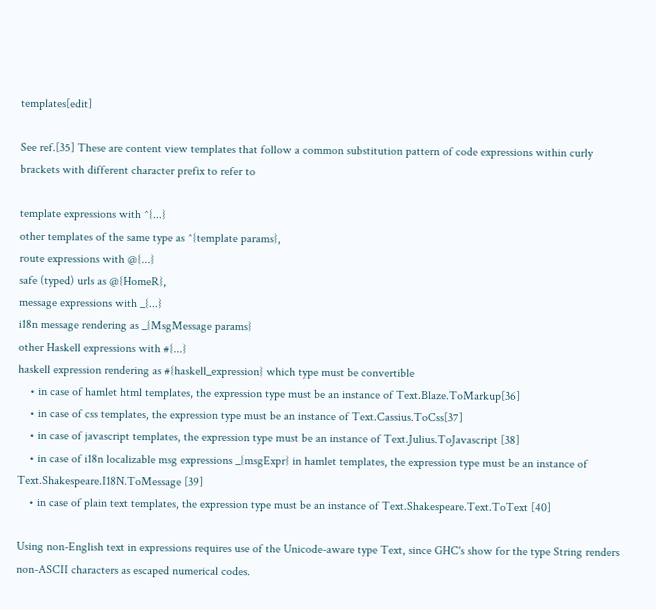templates[edit]

See ref.[35] These are content view templates that follow a common substitution pattern of code expressions within curly brackets with different character prefix to refer to

template expressions with ^{...}
other templates of the same type as ^{template params},
route expressions with @{...}
safe (typed) urls as @{HomeR},
message expressions with _{...}
i18n message rendering as _{MsgMessage params}
other Haskell expressions with #{...}
haskell expression rendering as #{haskell_expression} which type must be convertible
    • in case of hamlet html templates, the expression type must be an instance of Text.Blaze.ToMarkup[36]
    • in case of css templates, the expression type must be an instance of Text.Cassius.ToCss[37]
    • in case of javascript templates, the expression type must be an instance of Text.Julius.ToJavascript [38]
    • in case of i18n localizable msg expressions _{msgExpr} in hamlet templates, the expression type must be an instance of Text.Shakespeare.I18N.ToMessage [39]
    • in case of plain text templates, the expression type must be an instance of Text.Shakespeare.Text.ToText [40]

Using non-English text in expressions requires use of the Unicode-aware type Text, since GHC's show for the type String renders non-ASCII characters as escaped numerical codes.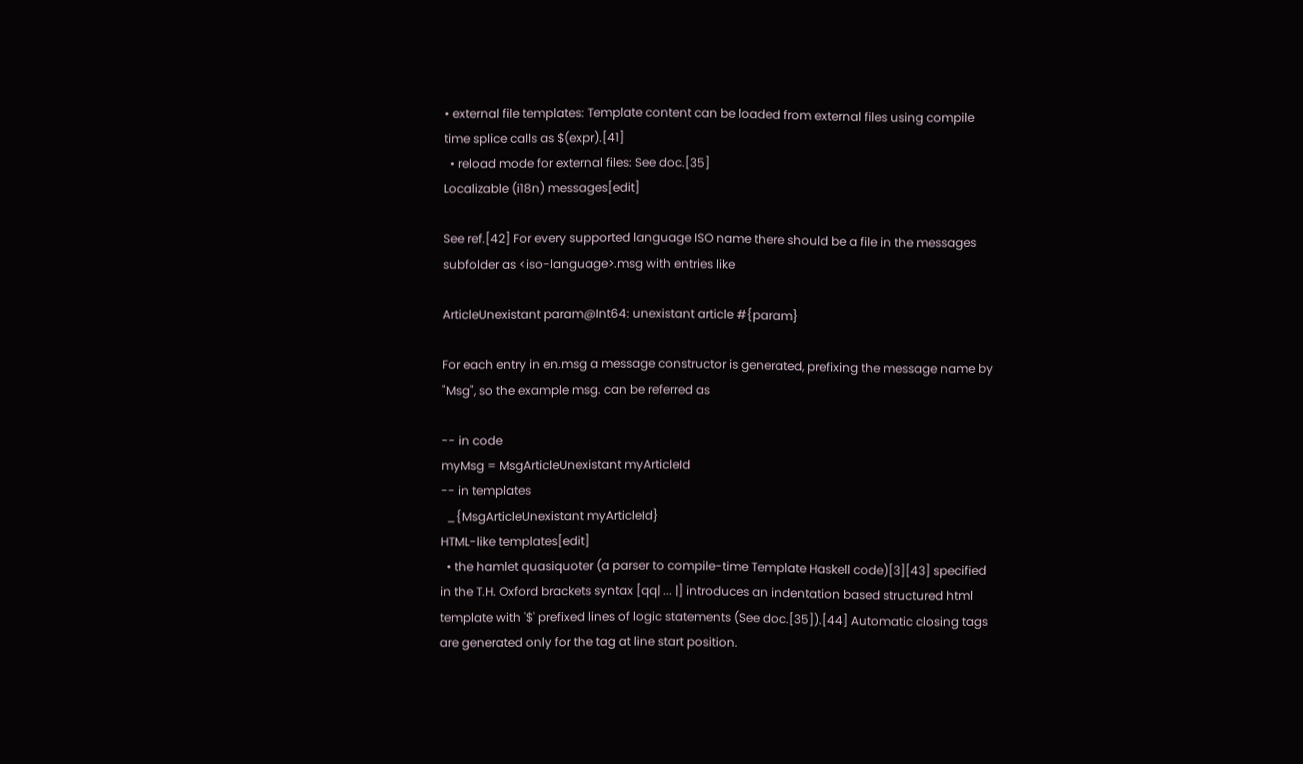• external file templates: Template content can be loaded from external files using compile time splice calls as $(expr).[41]
  • reload mode for external files: See doc.[35]
Localizable (i18n) messages[edit]

See ref.[42] For every supported language ISO name there should be a file in the messages subfolder as <iso-language>.msg with entries like

ArticleUnexistant param@Int64: unexistant article #{param}

For each entry in en.msg a message constructor is generated, prefixing the message name by "Msg", so the example msg. can be referred as

-- in code
myMsg = MsgArticleUnexistant myArticleId
-- in templates
  _{MsgArticleUnexistant myArticleId}
HTML-like templates[edit]
  • the hamlet quasiquoter (a parser to compile-time Template Haskell code)[3][43] specified in the T.H. Oxford brackets syntax [qq| ... |] introduces an indentation based structured html template with '$' prefixed lines of logic statements (See doc.[35]).[44] Automatic closing tags are generated only for the tag at line start position.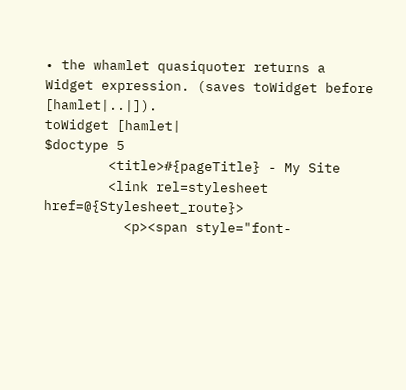• the whamlet quasiquoter returns a Widget expression. (saves toWidget before [hamlet|..|]).
toWidget [hamlet|
$doctype 5
        <title>#{pageTitle} - My Site
        <link rel=stylesheet href=@{Stylesheet_route}>
          <p><span style="font-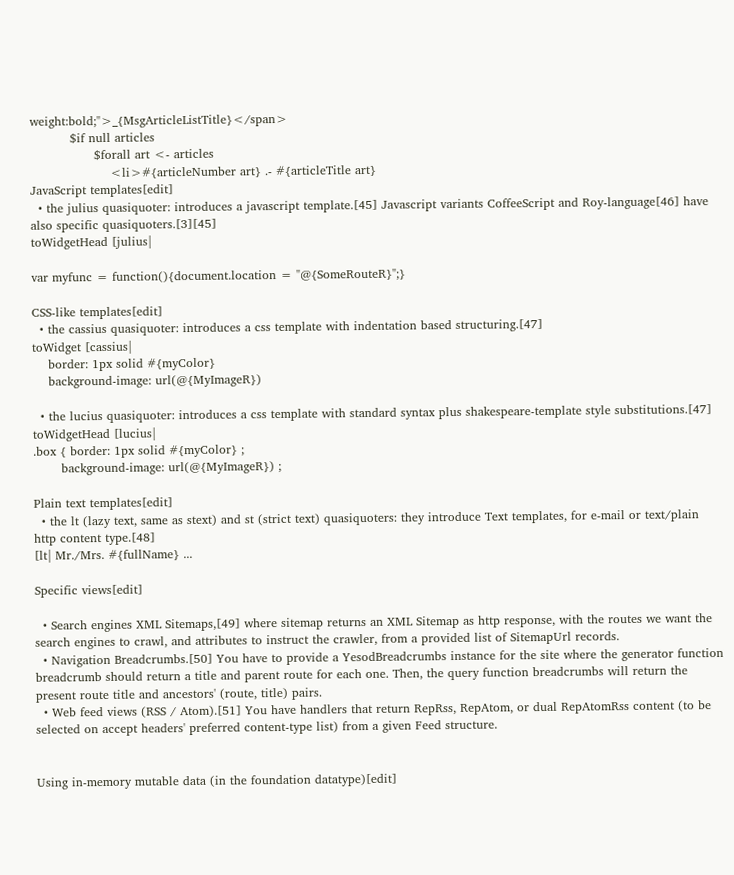weight:bold;">_{MsgArticleListTitle}</span>
          $if null articles
                $forall art <- articles
                    <li>#{articleNumber art} .- #{articleTitle art}
JavaScript templates[edit]
  • the julius quasiquoter: introduces a javascript template.[45] Javascript variants CoffeeScript and Roy-language[46] have also specific quasiquoters.[3][45]
toWidgetHead [julius|

var myfunc = function(){document.location = "@{SomeRouteR}";}

CSS-like templates[edit]
  • the cassius quasiquoter: introduces a css template with indentation based structuring.[47]
toWidget [cassius|
    border: 1px solid #{myColor}
    background-image: url(@{MyImageR})

  • the lucius quasiquoter: introduces a css template with standard syntax plus shakespeare-template style substitutions.[47]
toWidgetHead [lucius|
.box { border: 1px solid #{myColor} ;
       background-image: url(@{MyImageR}) ;

Plain text templates[edit]
  • the lt (lazy text, same as stext) and st (strict text) quasiquoters: they introduce Text templates, for e-mail or text/plain http content type.[48]
[lt| Mr./Mrs. #{fullName} ...

Specific views[edit]

  • Search engines XML Sitemaps,[49] where sitemap returns an XML Sitemap as http response, with the routes we want the search engines to crawl, and attributes to instruct the crawler, from a provided list of SitemapUrl records.
  • Navigation Breadcrumbs.[50] You have to provide a YesodBreadcrumbs instance for the site where the generator function breadcrumb should return a title and parent route for each one. Then, the query function breadcrumbs will return the present route title and ancestors' (route, title) pairs.
  • Web feed views (RSS / Atom).[51] You have handlers that return RepRss, RepAtom, or dual RepAtomRss content (to be selected on accept headers' preferred content-type list) from a given Feed structure.


Using in-memory mutable data (in the foundation datatype)[edit]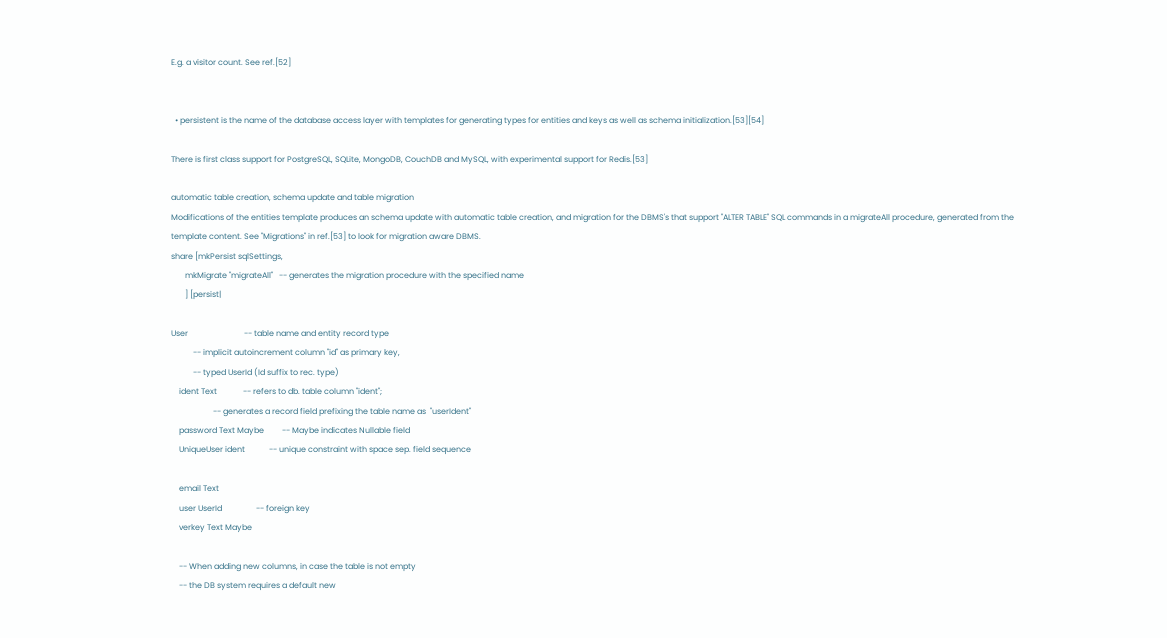E.g. a visitor count. See ref.[52]


  • persistent is the name of the database access layer with templates for generating types for entities and keys as well as schema initialization.[53][54]

There is first class support for PostgreSQL, SQLite, MongoDB, CouchDB and MySQL, with experimental support for Redis.[53]

automatic table creation, schema update and table migration
Modifications of the entities template produces an schema update with automatic table creation, and migration for the DBMS's that support "ALTER TABLE" SQL commands in a migrateAll procedure, generated from the template content. See "Migrations" in ref.[53] to look for migration aware DBMS.
share [mkPersist sqlSettings,
       mkMigrate "migrateAll"   -- generates the migration procedure with the specified name
       ] [persist|

User                            -- table name and entity record type
           -- implicit autoincrement column "id" as primary key,
           -- typed UserId (Id suffix to rec. type)
    ident Text             -- refers to db. table column "ident";
                     -- generates a record field prefixing the table name as  "userIdent"
    password Text Maybe         -- Maybe indicates Nullable field
    UniqueUser ident            -- unique constraint with space sep. field sequence

    email Text
    user UserId                 -- foreign key
    verkey Text Maybe

    -- When adding new columns, in case the table is not empty
    -- the DB system requires a default new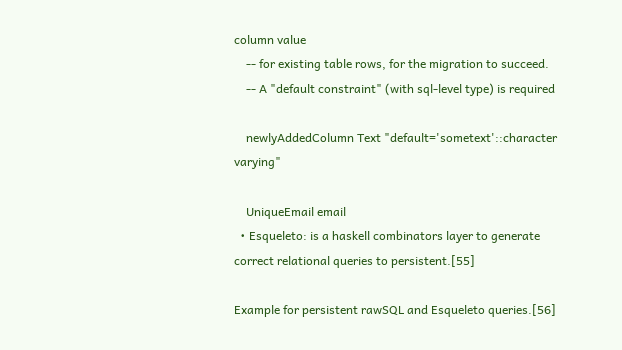column value
    -- for existing table rows, for the migration to succeed.
    -- A "default constraint" (with sql-level type) is required

    newlyAddedColumn Text "default='sometext'::character varying"

    UniqueEmail email
  • Esqueleto: is a haskell combinators layer to generate correct relational queries to persistent.[55]

Example for persistent rawSQL and Esqueleto queries.[56]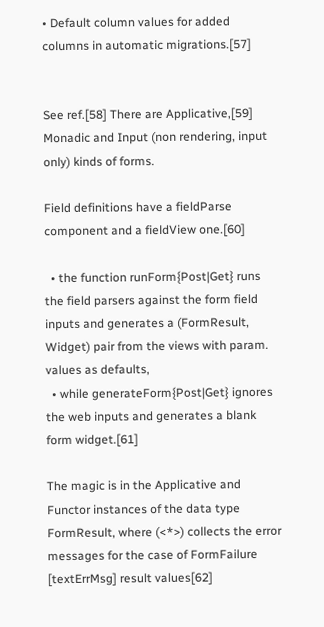• Default column values for added columns in automatic migrations.[57]


See ref.[58] There are Applicative,[59] Monadic and Input (non rendering, input only) kinds of forms.

Field definitions have a fieldParse component and a fieldView one.[60]

  • the function runForm{Post|Get} runs the field parsers against the form field inputs and generates a (FormResult, Widget) pair from the views with param. values as defaults,
  • while generateForm{Post|Get} ignores the web inputs and generates a blank form widget.[61]

The magic is in the Applicative and Functor instances of the data type FormResult, where (<*>) collects the error messages for the case of FormFailure [textErrMsg] result values[62]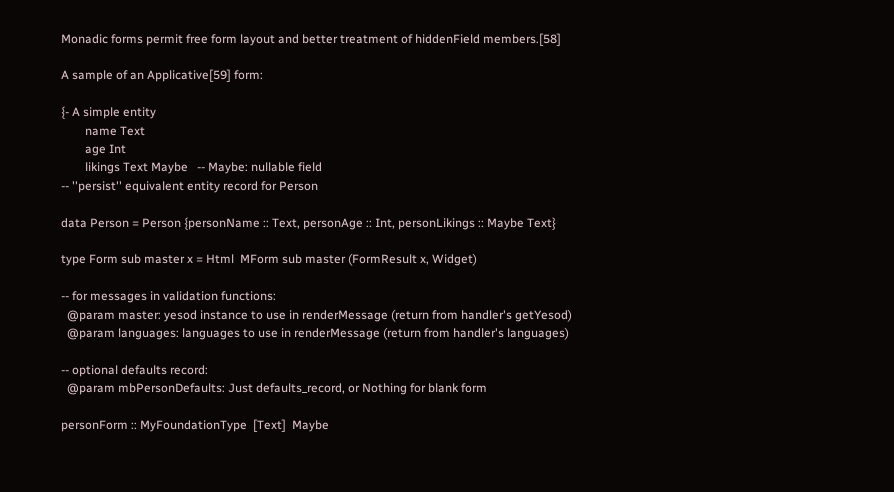Monadic forms permit free form layout and better treatment of hiddenField members.[58]

A sample of an Applicative[59] form:

{- A simple entity
        name Text
        age Int
        likings Text Maybe   -- Maybe: nullable field
-- ''persist'' equivalent entity record for Person

data Person = Person {personName :: Text, personAge :: Int, personLikings :: Maybe Text}

type Form sub master x = Html  MForm sub master (FormResult x, Widget)

-- for messages in validation functions:
  @param master: yesod instance to use in renderMessage (return from handler's getYesod)
  @param languages: languages to use in renderMessage (return from handler's languages)

-- optional defaults record:
  @param mbPersonDefaults: Just defaults_record, or Nothing for blank form

personForm :: MyFoundationType  [Text]  Maybe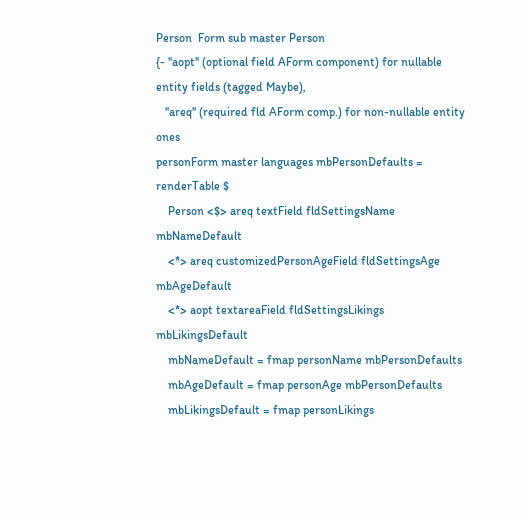Person  Form sub master Person
{- ''aopt'' (optional field AForm component) for nullable entity fields (tagged Maybe),
   ''areq'' (required fld AForm comp.) for non-nullable entity ones
personForm master languages mbPersonDefaults = renderTable $
    Person <$> areq textField fldSettingsName mbNameDefault
    <*> areq customizedPersonAgeField fldSettingsAge mbAgeDefault
    <*> aopt textareaField fldSettingsLikings mbLikingsDefault
    mbNameDefault = fmap personName mbPersonDefaults
    mbAgeDefault = fmap personAge mbPersonDefaults
    mbLikingsDefault = fmap personLikings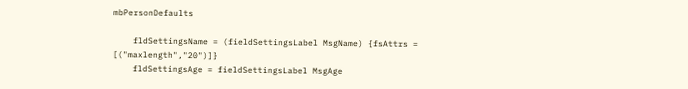mbPersonDefaults

    fldSettingsName = (fieldSettingsLabel MsgName) {fsAttrs = [("maxlength","20")]}
    fldSettingsAge = fieldSettingsLabel MsgAge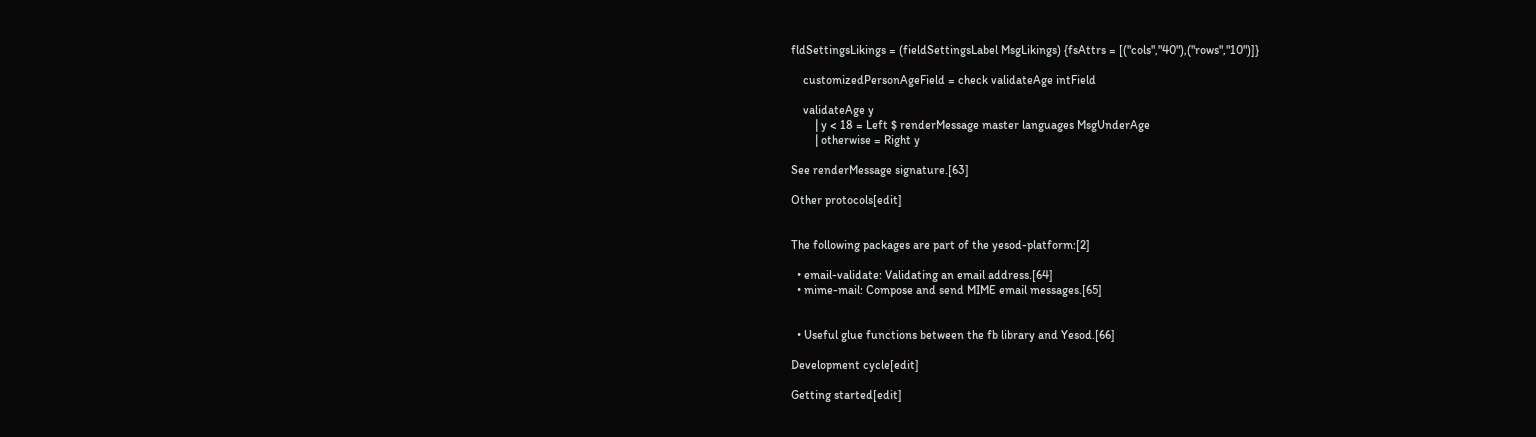fldSettingsLikings = (fieldSettingsLabel MsgLikings) {fsAttrs = [("cols","40"),("rows","10")]}

    customizedPersonAgeField = check validateAge intField

    validateAge y
        | y < 18 = Left $ renderMessage master languages MsgUnderAge
        | otherwise = Right y

See renderMessage signature.[63]

Other protocols[edit]


The following packages are part of the yesod-platform:[2]

  • email-validate: Validating an email address.[64]
  • mime-mail: Compose and send MIME email messages.[65]


  • Useful glue functions between the fb library and Yesod.[66]

Development cycle[edit]

Getting started[edit]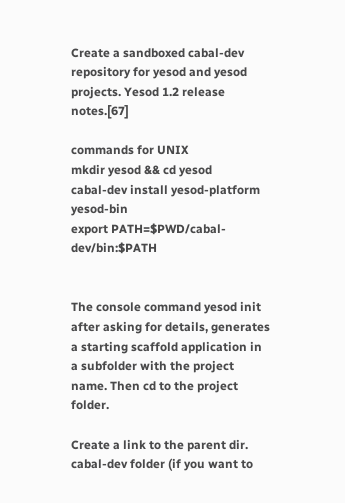Create a sandboxed cabal-dev repository for yesod and yesod projects. Yesod 1.2 release notes.[67]

commands for UNIX
mkdir yesod && cd yesod
cabal-dev install yesod-platform yesod-bin
export PATH=$PWD/cabal-dev/bin:$PATH


The console command yesod init after asking for details, generates a starting scaffold application in a subfolder with the project name. Then cd to the project folder.

Create a link to the parent dir. cabal-dev folder (if you want to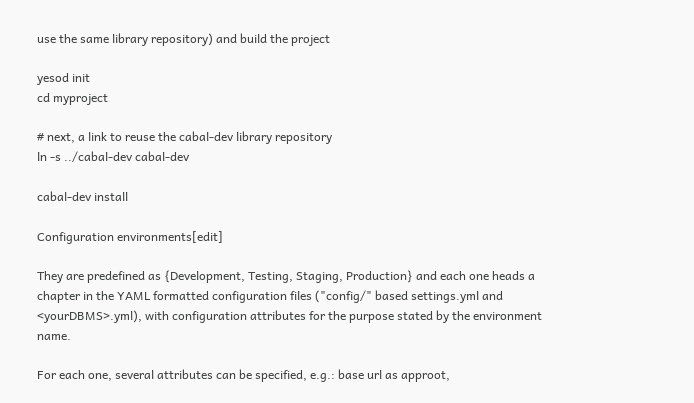use the same library repository) and build the project

yesod init
cd myproject

# next, a link to reuse the cabal-dev library repository
ln -s ../cabal-dev cabal-dev

cabal-dev install

Configuration environments[edit]

They are predefined as {Development, Testing, Staging, Production} and each one heads a chapter in the YAML formatted configuration files ("config/" based settings.yml and <yourDBMS>.yml), with configuration attributes for the purpose stated by the environment name.

For each one, several attributes can be specified, e.g.: base url as approot,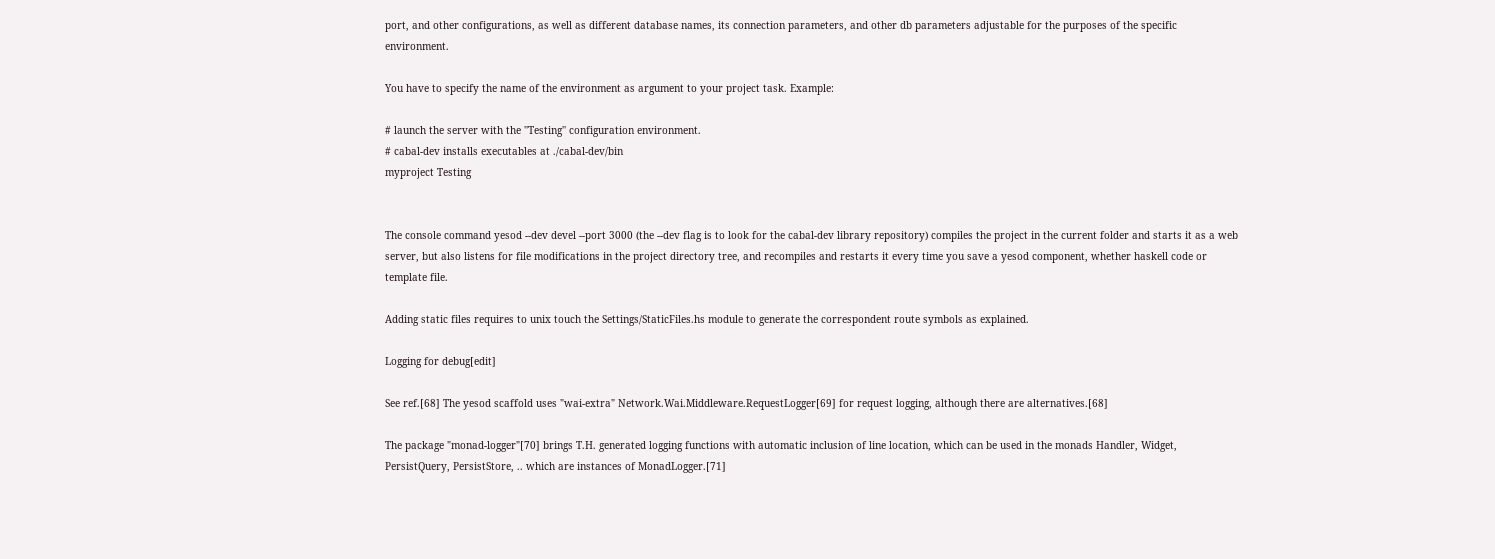port, and other configurations, as well as different database names, its connection parameters, and other db parameters adjustable for the purposes of the specific environment.

You have to specify the name of the environment as argument to your project task. Example:

# launch the server with the ''Testing'' configuration environment.
# cabal-dev installs executables at ./cabal-dev/bin
myproject Testing


The console command yesod --dev devel --port 3000 (the --dev flag is to look for the cabal-dev library repository) compiles the project in the current folder and starts it as a web server, but also listens for file modifications in the project directory tree, and recompiles and restarts it every time you save a yesod component, whether haskell code or template file.

Adding static files requires to unix touch the Settings/StaticFiles.hs module to generate the correspondent route symbols as explained.

Logging for debug[edit]

See ref.[68] The yesod scaffold uses "wai-extra" Network.Wai.Middleware.RequestLogger[69] for request logging, although there are alternatives.[68]

The package "monad-logger"[70] brings T.H. generated logging functions with automatic inclusion of line location, which can be used in the monads Handler, Widget, PersistQuery, PersistStore, .. which are instances of MonadLogger.[71]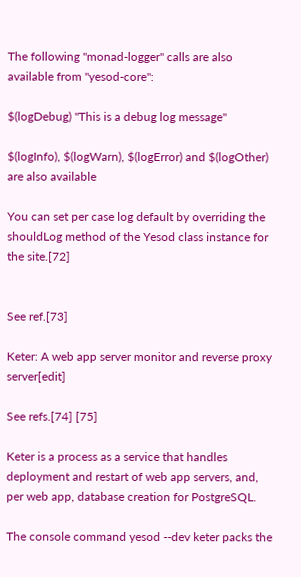The following "monad-logger" calls are also available from "yesod-core":

$(logDebug) "This is a debug log message"

$(logInfo), $(logWarn), $(logError) and $(logOther) are also available

You can set per case log default by overriding the shouldLog method of the Yesod class instance for the site.[72]


See ref.[73]

Keter: A web app server monitor and reverse proxy server[edit]

See refs.[74] [75]

Keter is a process as a service that handles deployment and restart of web app servers, and, per web app, database creation for PostgreSQL.

The console command yesod --dev keter packs the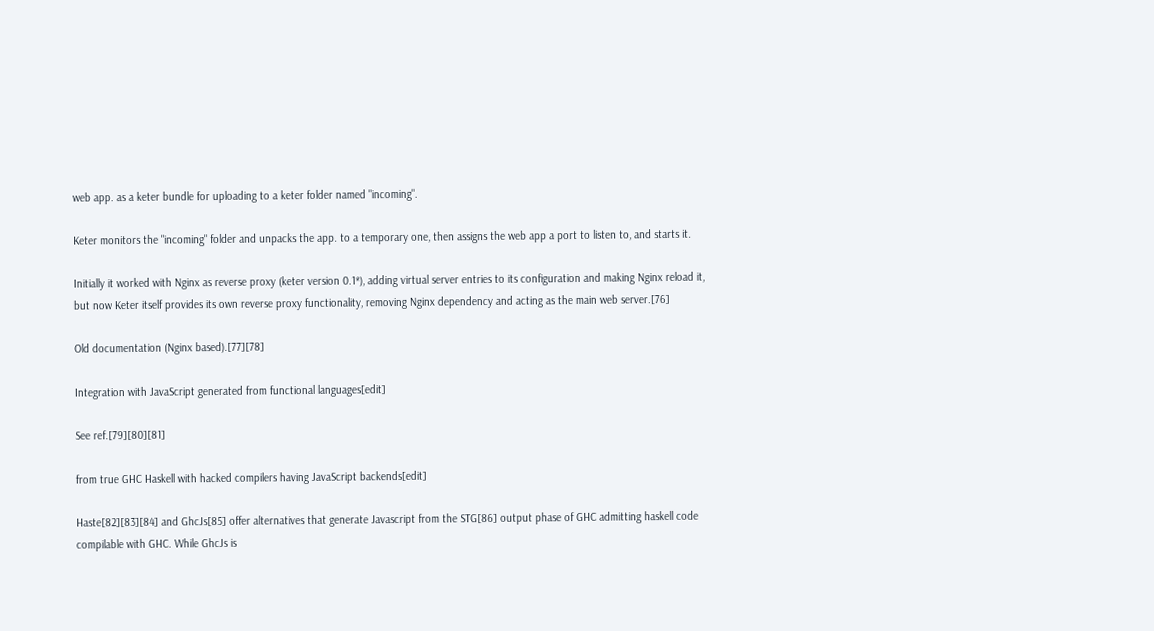web app. as a keter bundle for uploading to a keter folder named "incoming".

Keter monitors the "incoming" folder and unpacks the app. to a temporary one, then assigns the web app a port to listen to, and starts it.

Initially it worked with Nginx as reverse proxy (keter version 0.1*), adding virtual server entries to its configuration and making Nginx reload it, but now Keter itself provides its own reverse proxy functionality, removing Nginx dependency and acting as the main web server.[76]

Old documentation (Nginx based).[77][78]

Integration with JavaScript generated from functional languages[edit]

See ref.[79][80][81]

from true GHC Haskell with hacked compilers having JavaScript backends[edit]

Haste[82][83][84] and GhcJs[85] offer alternatives that generate Javascript from the STG[86] output phase of GHC admitting haskell code compilable with GHC. While GhcJs is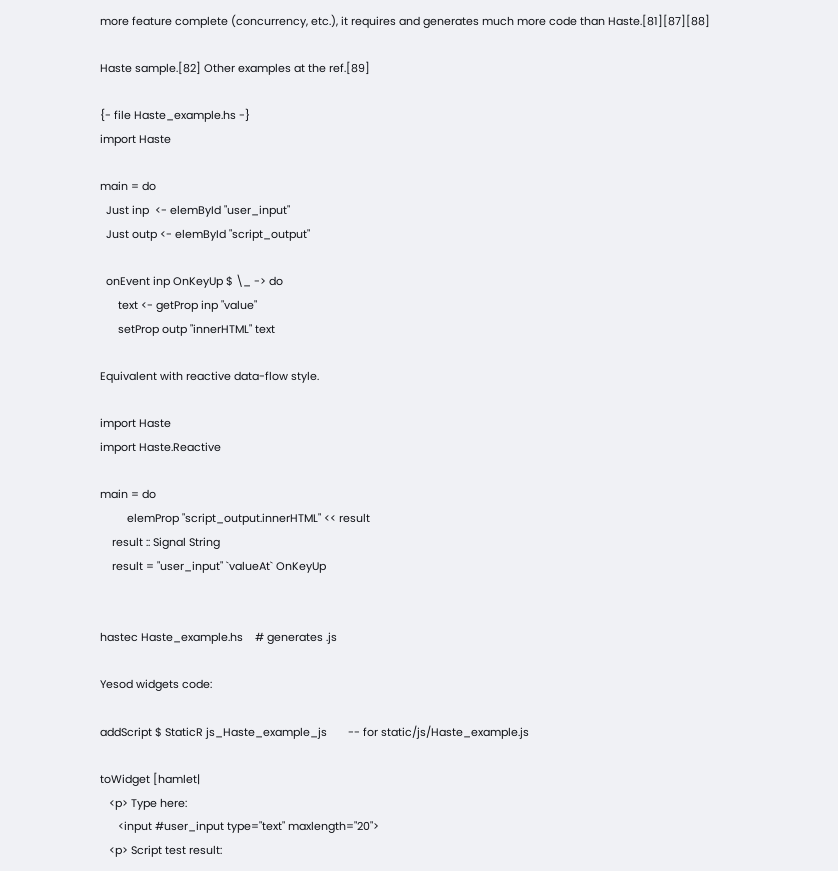more feature complete (concurrency, etc.), it requires and generates much more code than Haste.[81][87][88]

Haste sample.[82] Other examples at the ref.[89]

{- file Haste_example.hs -}
import Haste

main = do
  Just inp  <- elemById "user_input"
  Just outp <- elemById "script_output"

  onEvent inp OnKeyUp $ \_ -> do
      text <- getProp inp "value"
      setProp outp "innerHTML" text

Equivalent with reactive data-flow style.

import Haste
import Haste.Reactive

main = do
         elemProp "script_output.innerHTML" << result
    result :: Signal String
    result = "user_input" `valueAt` OnKeyUp


hastec Haste_example.hs    # generates .js

Yesod widgets code:

addScript $ StaticR js_Haste_example_js       -- for static/js/Haste_example.js

toWidget [hamlet|
   <p> Type here:
      <input #user_input type="text" maxlength="20">
   <p> Script test result: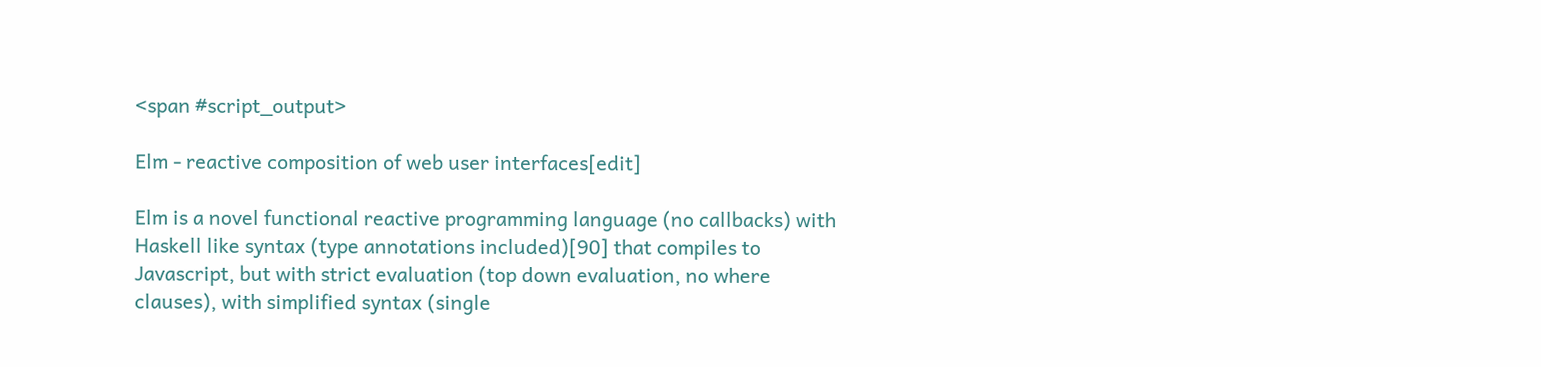<span #script_output>

Elm - reactive composition of web user interfaces[edit]

Elm is a novel functional reactive programming language (no callbacks) with Haskell like syntax (type annotations included)[90] that compiles to Javascript, but with strict evaluation (top down evaluation, no where clauses), with simplified syntax (single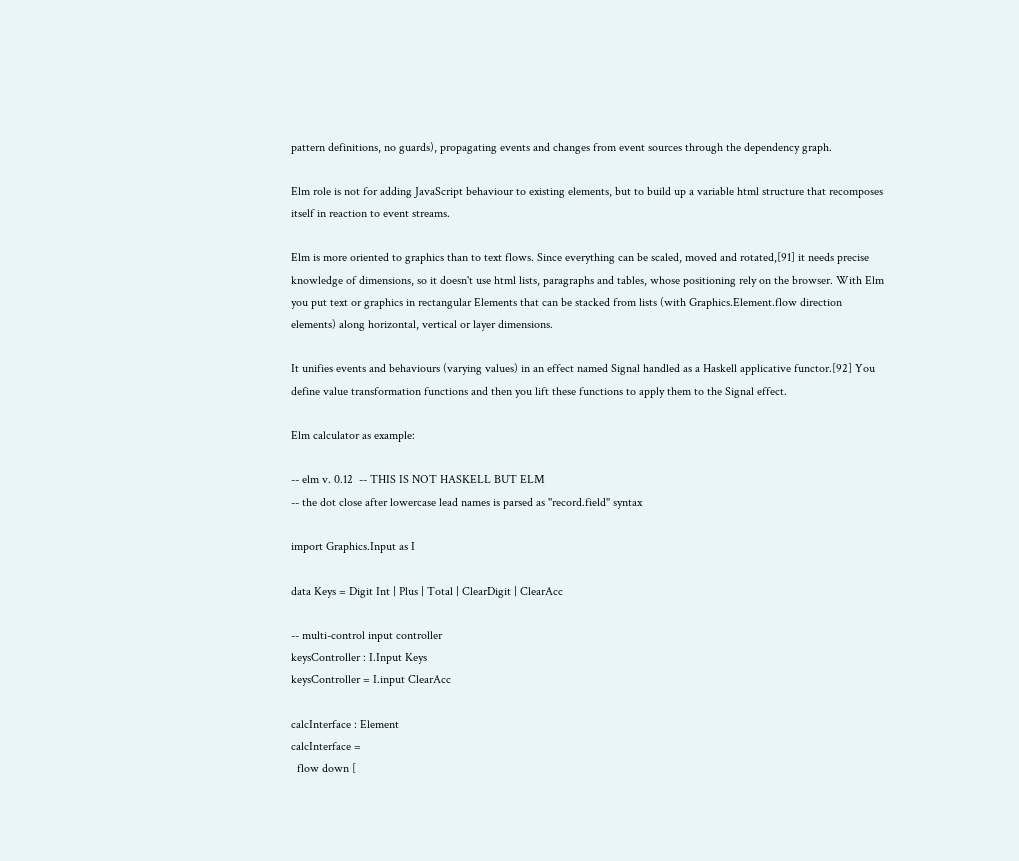pattern definitions, no guards), propagating events and changes from event sources through the dependency graph.

Elm role is not for adding JavaScript behaviour to existing elements, but to build up a variable html structure that recomposes itself in reaction to event streams.

Elm is more oriented to graphics than to text flows. Since everything can be scaled, moved and rotated,[91] it needs precise knowledge of dimensions, so it doesn't use html lists, paragraphs and tables, whose positioning rely on the browser. With Elm you put text or graphics in rectangular Elements that can be stacked from lists (with Graphics.Element.flow direction elements) along horizontal, vertical or layer dimensions.

It unifies events and behaviours (varying values) in an effect named Signal handled as a Haskell applicative functor.[92] You define value transformation functions and then you lift these functions to apply them to the Signal effect.

Elm calculator as example:

-- elm v. 0.12  -- THIS IS NOT HASKELL BUT ELM
-- the dot close after lowercase lead names is parsed as ''record.field'' syntax

import Graphics.Input as I

data Keys = Digit Int | Plus | Total | ClearDigit | ClearAcc

-- multi-control input controller
keysController : I.Input Keys
keysController = I.input ClearAcc

calcInterface : Element
calcInterface =
  flow down [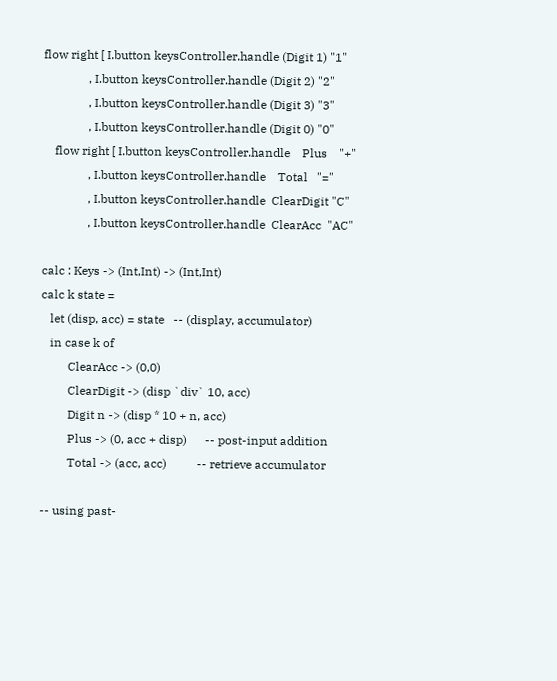flow right [ I.button keysController.handle (Digit 1) "1"
               , I.button keysController.handle (Digit 2) "2"
               , I.button keysController.handle (Digit 3) "3"
               , I.button keysController.handle (Digit 0) "0"
    flow right [ I.button keysController.handle    Plus    "+"
               , I.button keysController.handle    Total   "="
               , I.button keysController.handle  ClearDigit "C"
               , I.button keysController.handle  ClearAcc  "AC"

calc : Keys -> (Int,Int) -> (Int,Int)
calc k state =
   let (disp, acc) = state   -- (display, accumulator)
   in case k of
         ClearAcc -> (0,0)
         ClearDigit -> (disp `div` 10, acc)
         Digit n -> (disp * 10 + n, acc)
         Plus -> (0, acc + disp)      -- post-input addition
         Total -> (acc, acc)          -- retrieve accumulator

-- using past-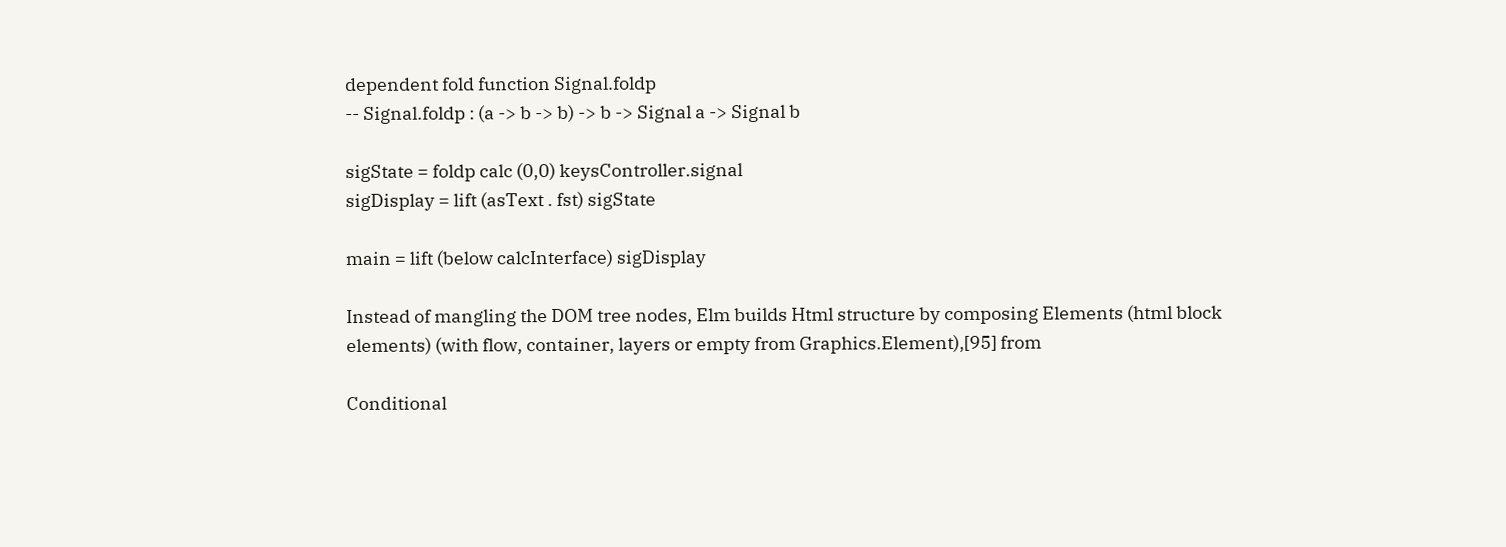dependent fold function Signal.foldp
-- Signal.foldp : (a -> b -> b) -> b -> Signal a -> Signal b

sigState = foldp calc (0,0) keysController.signal
sigDisplay = lift (asText . fst) sigState

main = lift (below calcInterface) sigDisplay

Instead of mangling the DOM tree nodes, Elm builds Html structure by composing Elements (html block elements) (with flow, container, layers or empty from Graphics.Element),[95] from

Conditional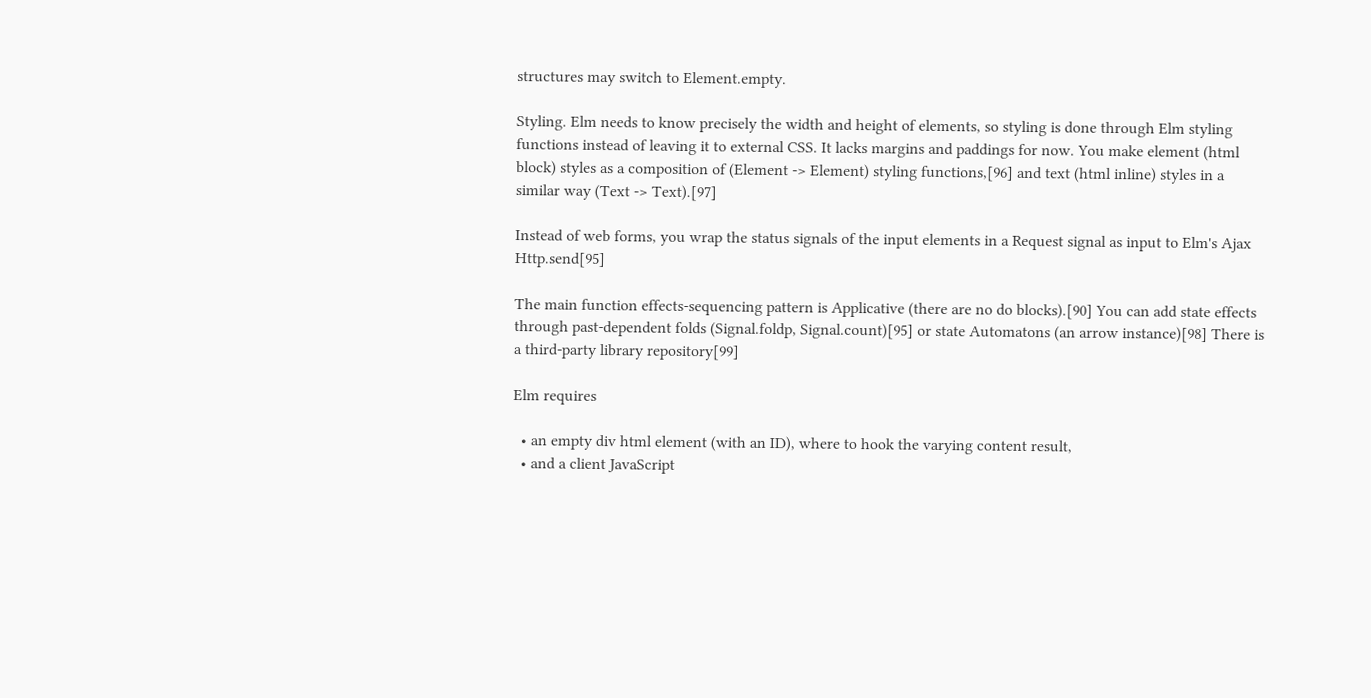structures may switch to Element.empty.

Styling. Elm needs to know precisely the width and height of elements, so styling is done through Elm styling functions instead of leaving it to external CSS. It lacks margins and paddings for now. You make element (html block) styles as a composition of (Element -> Element) styling functions,[96] and text (html inline) styles in a similar way (Text -> Text).[97]

Instead of web forms, you wrap the status signals of the input elements in a Request signal as input to Elm's Ajax Http.send[95]

The main function effects-sequencing pattern is Applicative (there are no do blocks).[90] You can add state effects through past-dependent folds (Signal.foldp, Signal.count)[95] or state Automatons (an arrow instance)[98] There is a third-party library repository[99]

Elm requires

  • an empty div html element (with an ID), where to hook the varying content result,
  • and a client JavaScript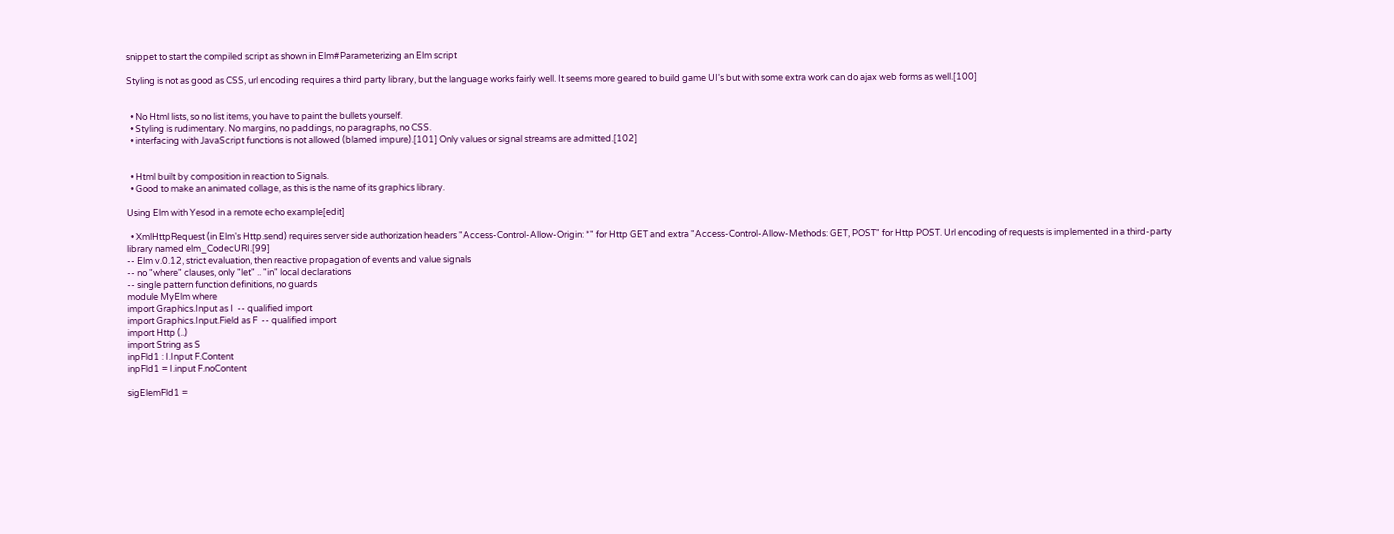snippet to start the compiled script as shown in Elm#Parameterizing an Elm script

Styling is not as good as CSS, url encoding requires a third party library, but the language works fairly well. It seems more geared to build game UI's but with some extra work can do ajax web forms as well.[100]


  • No Html lists, so no list items, you have to paint the bullets yourself.
  • Styling is rudimentary. No margins, no paddings, no paragraphs, no CSS.
  • interfacing with JavaScript functions is not allowed (blamed impure).[101] Only values or signal streams are admitted.[102]


  • Html built by composition in reaction to Signals.
  • Good to make an animated collage, as this is the name of its graphics library.

Using Elm with Yesod in a remote echo example[edit]

  • XmlHttpRequest (in Elm's Http.send) requires server side authorization headers "Access-Control-Allow-Origin: *" for Http GET and extra "Access-Control-Allow-Methods: GET, POST" for Http POST. Url encoding of requests is implemented in a third-party library named elm_CodecURI.[99]
-- Elm v.0.12, strict evaluation, then reactive propagation of events and value signals
-- no "where" clauses, only "let" .. "in" local declarations
-- single pattern function definitions, no guards
module MyElm where
import Graphics.Input as I  -- qualified import
import Graphics.Input.Field as F  -- qualified import
import Http (..)
import String as S
inpFld1 : I.Input F.Content
inpFld1 = I.input F.noContent

sigElemFld1 =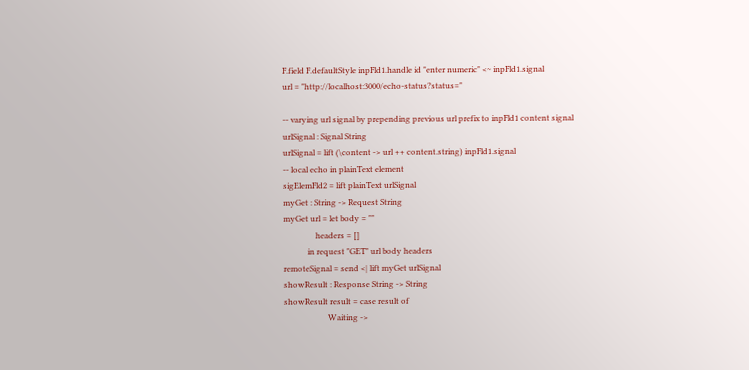F.field F.defaultStyle inpFld1.handle id "enter numeric" <~ inpFld1.signal
url = "http://localhost:3000/echo-status?status="

-- varying url signal by prepending previous url prefix to inpFld1 content signal
urlSignal : Signal String
urlSignal = lift (\content -> url ++ content.string) inpFld1.signal
-- local echo in plainText element
sigElemFld2 = lift plainText urlSignal
myGet : String -> Request String
myGet url = let body = ""
                headers = []
            in request "GET" url body headers
remoteSignal = send <| lift myGet urlSignal
showResult : Response String -> String
showResult result = case result of
                      Waiting ->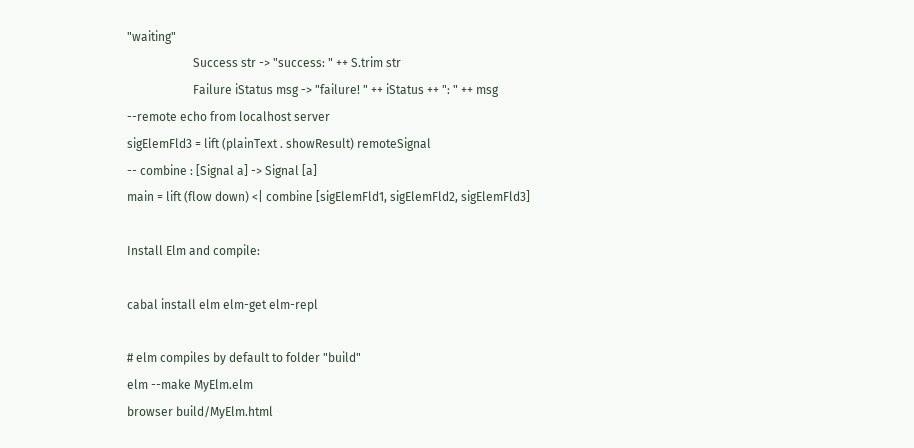"waiting"
                      Success str -> "success: " ++ S.trim str
                      Failure iStatus msg -> "failure! " ++ iStatus ++ ": " ++ msg
--remote echo from localhost server
sigElemFld3 = lift (plainText . showResult) remoteSignal
-- combine : [Signal a] -> Signal [a]
main = lift (flow down) <| combine [sigElemFld1, sigElemFld2, sigElemFld3]

Install Elm and compile:

cabal install elm elm-get elm-repl

# elm compiles by default to folder "build"
elm --make MyElm.elm
browser build/MyElm.html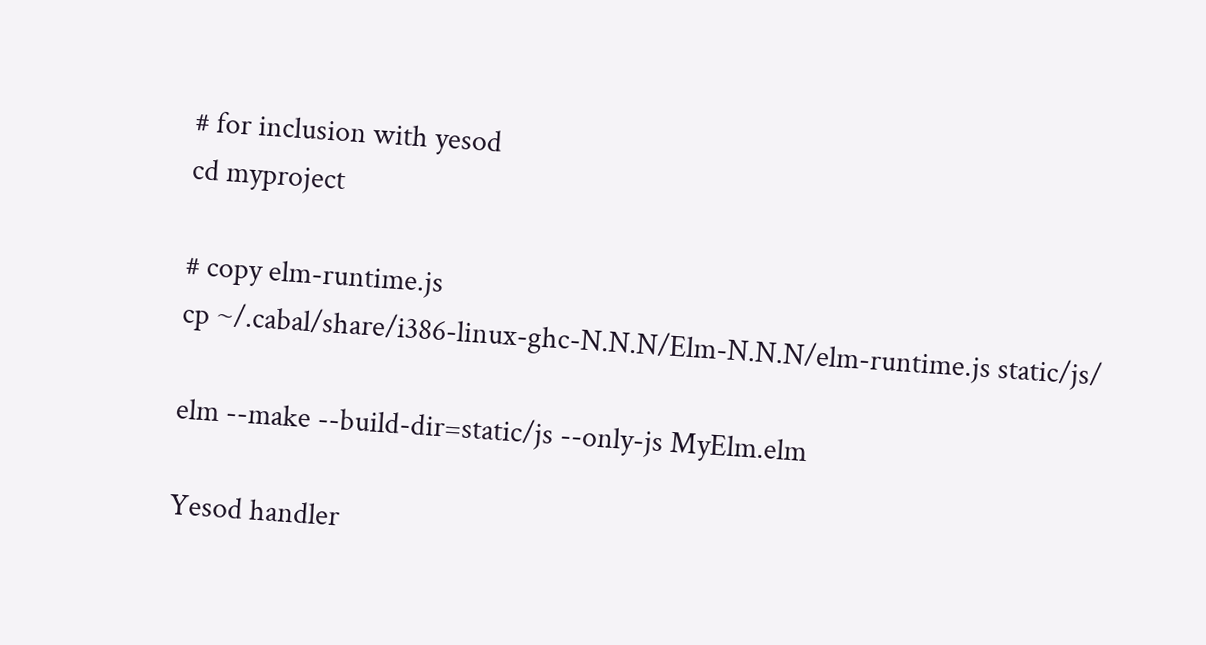# for inclusion with yesod
cd myproject

# copy elm-runtime.js
cp ~/.cabal/share/i386-linux-ghc-N.N.N/Elm-N.N.N/elm-runtime.js static/js/

elm --make --build-dir=static/js --only-js MyElm.elm

Yesod handler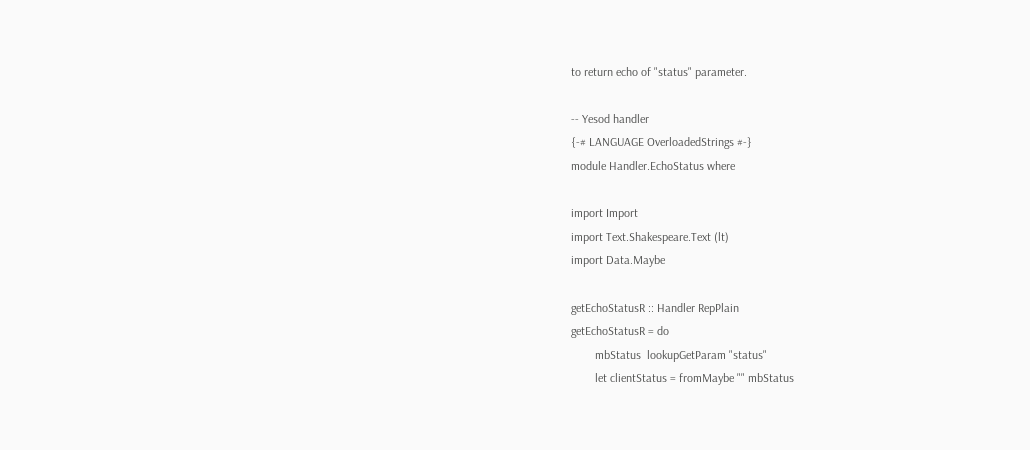to return echo of "status" parameter.

-- Yesod handler
{-# LANGUAGE OverloadedStrings #-}
module Handler.EchoStatus where

import Import
import Text.Shakespeare.Text (lt)
import Data.Maybe

getEchoStatusR :: Handler RepPlain
getEchoStatusR = do
        mbStatus  lookupGetParam "status"
        let clientStatus = fromMaybe "" mbStatus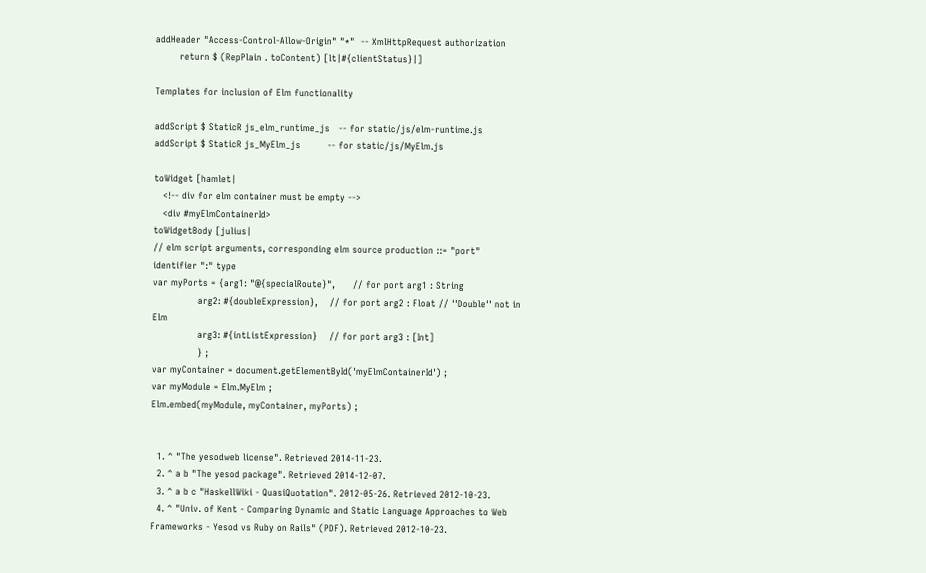addHeader "Access-Control-Allow-Origin" "*"  -- XmlHttpRequest authorization
        return $ (RepPlain . toContent) [lt|#{clientStatus}|]

Templates for inclusion of Elm functionality

addScript $ StaticR js_elm_runtime_js   -- for static/js/elm-runtime.js
addScript $ StaticR js_MyElm_js         -- for static/js/MyElm.js

toWidget [hamlet|
   <!-- div for elm container must be empty -->
   <div #myElmContainerId>
toWidgetBody [julius|
// elm script arguments, corresponding elm source production ::= "port" identifier ":" type
var myPorts = {arg1: "@{specialRoute}",      // for port arg1 : String
               arg2: #{doubleExpression},    // for port arg2 : Float // ''Double'' not in Elm
               arg3: #{intListExpression}    // for port arg3 : [Int]
               } ;
var myContainer = document.getElementById('myElmContainerId') ;
var myModule = Elm.MyElm ;
Elm.embed(myModule, myContainer, myPorts) ;


  1. ^ "The yesodweb license". Retrieved 2014-11-23.
  2. ^ a b "The yesod package". Retrieved 2014-12-07.
  3. ^ a b c "HaskellWiki - QuasiQuotation". 2012-05-26. Retrieved 2012-10-23.
  4. ^ "Univ. of Kent - Comparing Dynamic and Static Language Approaches to Web Frameworks - Yesod vs Ruby on Rails" (PDF). Retrieved 2012-10-23.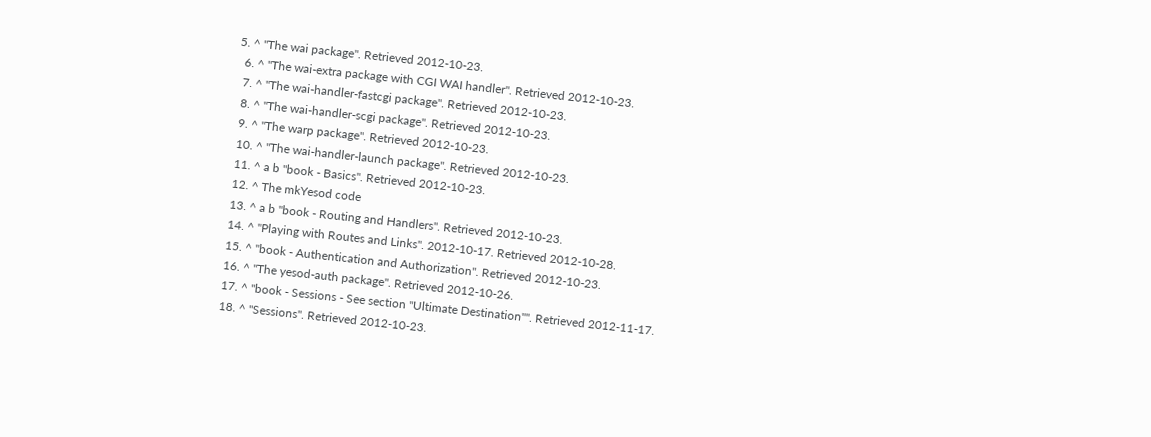5. ^ "The wai package". Retrieved 2012-10-23.
  6. ^ "The wai-extra package with CGI WAI handler". Retrieved 2012-10-23.
  7. ^ "The wai-handler-fastcgi package". Retrieved 2012-10-23.
  8. ^ "The wai-handler-scgi package". Retrieved 2012-10-23.
  9. ^ "The warp package". Retrieved 2012-10-23.
  10. ^ "The wai-handler-launch package". Retrieved 2012-10-23.
  11. ^ a b "book - Basics". Retrieved 2012-10-23.
  12. ^ The mkYesod code
  13. ^ a b "book - Routing and Handlers". Retrieved 2012-10-23.
  14. ^ "Playing with Routes and Links". 2012-10-17. Retrieved 2012-10-28.
  15. ^ "book - Authentication and Authorization". Retrieved 2012-10-23.
  16. ^ "The yesod-auth package". Retrieved 2012-10-26.
  17. ^ "book - Sessions - See section "Ultimate Destination"". Retrieved 2012-11-17.
  18. ^ "Sessions". Retrieved 2012-10-23.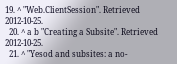19. ^ "Web.ClientSession". Retrieved 2012-10-25.
  20. ^ a b "Creating a Subsite". Retrieved 2012-10-25.
  21. ^ "Yesod and subsites: a no-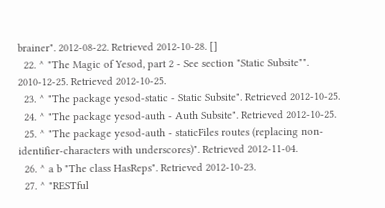brainer". 2012-08-22. Retrieved 2012-10-28. []
  22. ^ "The Magic of Yesod, part 2 - See section "Static Subsite"". 2010-12-25. Retrieved 2012-10-25.
  23. ^ "The package yesod-static - Static Subsite". Retrieved 2012-10-25.
  24. ^ "The package yesod-auth - Auth Subsite". Retrieved 2012-10-25.
  25. ^ "The package yesod-auth - staticFiles routes (replacing non-identifier-characters with underscores)". Retrieved 2012-11-04.
  26. ^ a b "The class HasReps". Retrieved 2012-10-23.
  27. ^ "RESTful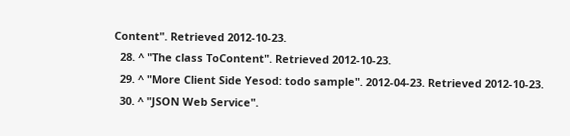Content". Retrieved 2012-10-23.
  28. ^ "The class ToContent". Retrieved 2012-10-23.
  29. ^ "More Client Side Yesod: todo sample". 2012-04-23. Retrieved 2012-10-23.
  30. ^ "JSON Web Service".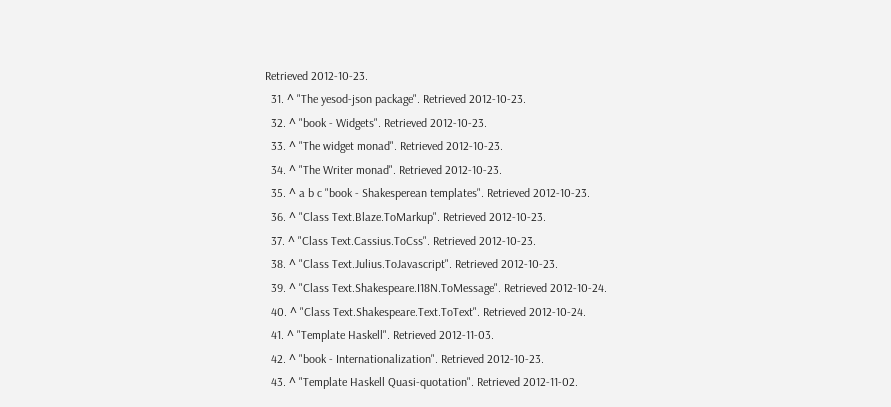Retrieved 2012-10-23.
  31. ^ "The yesod-json package". Retrieved 2012-10-23.
  32. ^ "book - Widgets". Retrieved 2012-10-23.
  33. ^ "The widget monad". Retrieved 2012-10-23.
  34. ^ "The Writer monad". Retrieved 2012-10-23.
  35. ^ a b c "book - Shakesperean templates". Retrieved 2012-10-23.
  36. ^ "Class Text.Blaze.ToMarkup". Retrieved 2012-10-23.
  37. ^ "Class Text.Cassius.ToCss". Retrieved 2012-10-23.
  38. ^ "Class Text.Julius.ToJavascript". Retrieved 2012-10-23.
  39. ^ "Class Text.Shakespeare.I18N.ToMessage". Retrieved 2012-10-24.
  40. ^ "Class Text.Shakespeare.Text.ToText". Retrieved 2012-10-24.
  41. ^ "Template Haskell". Retrieved 2012-11-03.
  42. ^ "book - Internationalization". Retrieved 2012-10-23.
  43. ^ "Template Haskell Quasi-quotation". Retrieved 2012-11-02.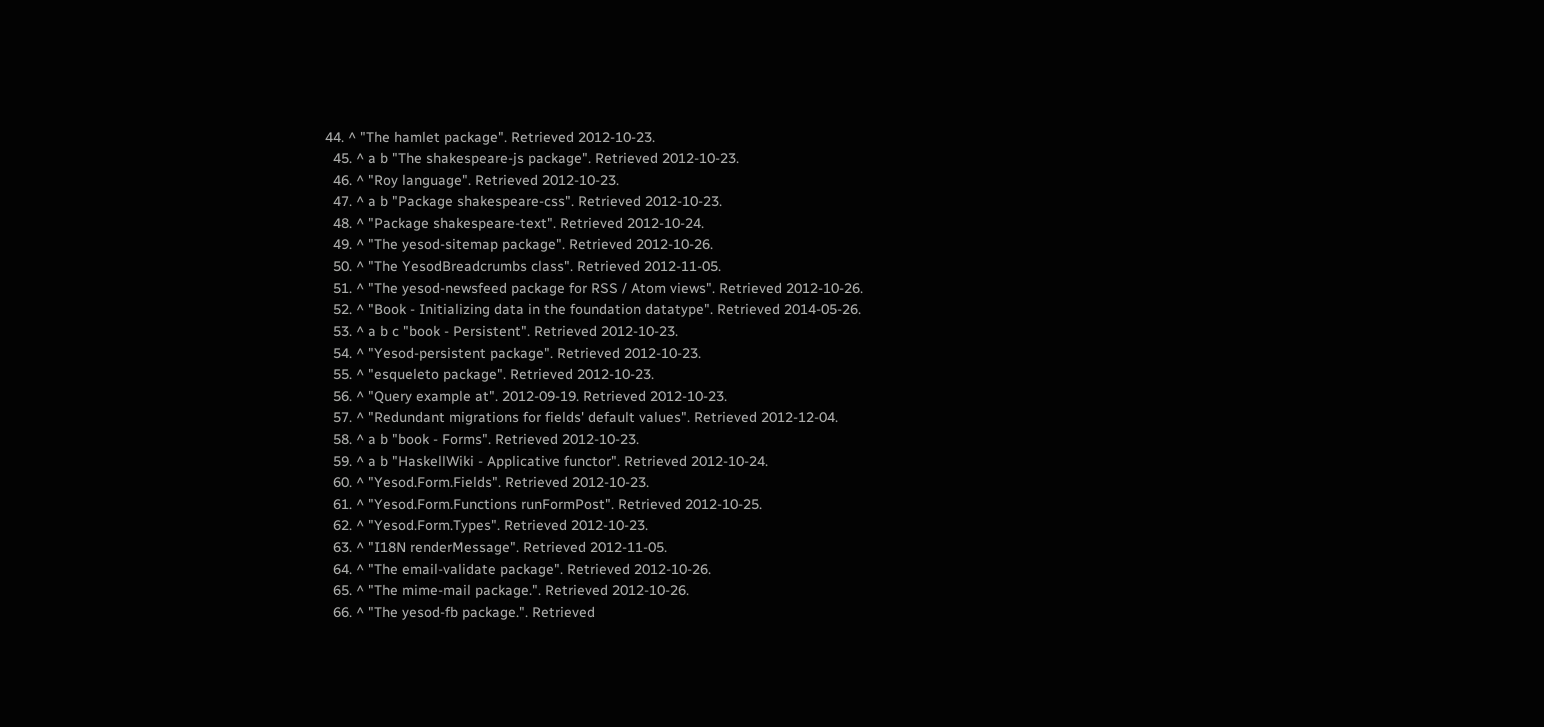44. ^ "The hamlet package". Retrieved 2012-10-23.
  45. ^ a b "The shakespeare-js package". Retrieved 2012-10-23.
  46. ^ "Roy language". Retrieved 2012-10-23.
  47. ^ a b "Package shakespeare-css". Retrieved 2012-10-23.
  48. ^ "Package shakespeare-text". Retrieved 2012-10-24.
  49. ^ "The yesod-sitemap package". Retrieved 2012-10-26.
  50. ^ "The YesodBreadcrumbs class". Retrieved 2012-11-05.
  51. ^ "The yesod-newsfeed package for RSS / Atom views". Retrieved 2012-10-26.
  52. ^ "Book - Initializing data in the foundation datatype". Retrieved 2014-05-26.
  53. ^ a b c "book - Persistent". Retrieved 2012-10-23.
  54. ^ "Yesod-persistent package". Retrieved 2012-10-23.
  55. ^ "esqueleto package". Retrieved 2012-10-23.
  56. ^ "Query example at". 2012-09-19. Retrieved 2012-10-23.
  57. ^ "Redundant migrations for fields' default values". Retrieved 2012-12-04.
  58. ^ a b "book - Forms". Retrieved 2012-10-23.
  59. ^ a b "HaskellWiki - Applicative functor". Retrieved 2012-10-24.
  60. ^ "Yesod.Form.Fields". Retrieved 2012-10-23.
  61. ^ "Yesod.Form.Functions runFormPost". Retrieved 2012-10-25.
  62. ^ "Yesod.Form.Types". Retrieved 2012-10-23.
  63. ^ "I18N renderMessage". Retrieved 2012-11-05.
  64. ^ "The email-validate package". Retrieved 2012-10-26.
  65. ^ "The mime-mail package.". Retrieved 2012-10-26.
  66. ^ "The yesod-fb package.". Retrieved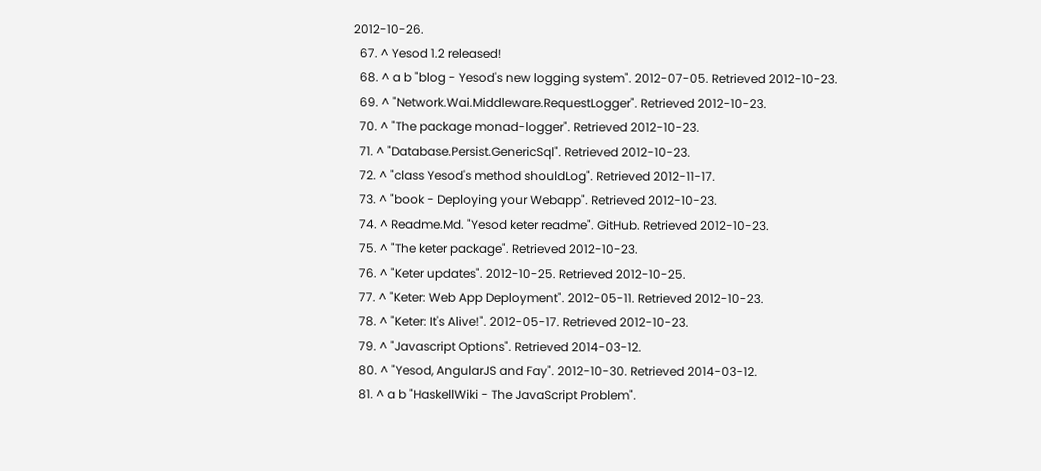2012-10-26.
  67. ^ Yesod 1.2 released!
  68. ^ a b "blog - Yesod's new logging system". 2012-07-05. Retrieved 2012-10-23.
  69. ^ "Network.Wai.Middleware.RequestLogger". Retrieved 2012-10-23.
  70. ^ "The package monad-logger". Retrieved 2012-10-23.
  71. ^ "Database.Persist.GenericSql". Retrieved 2012-10-23.
  72. ^ "class Yesod's method shouldLog". Retrieved 2012-11-17.
  73. ^ "book - Deploying your Webapp". Retrieved 2012-10-23.
  74. ^ Readme.Md. "Yesod keter readme". GitHub. Retrieved 2012-10-23.
  75. ^ "The keter package". Retrieved 2012-10-23.
  76. ^ "Keter updates". 2012-10-25. Retrieved 2012-10-25.
  77. ^ "Keter: Web App Deployment". 2012-05-11. Retrieved 2012-10-23.
  78. ^ "Keter: It's Alive!". 2012-05-17. Retrieved 2012-10-23.
  79. ^ "Javascript Options". Retrieved 2014-03-12.
  80. ^ "Yesod, AngularJS and Fay". 2012-10-30. Retrieved 2014-03-12.
  81. ^ a b "HaskellWiki - The JavaScript Problem".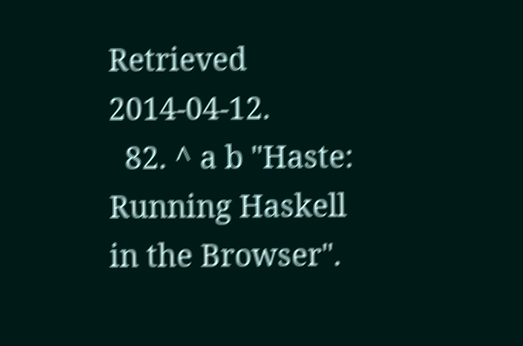Retrieved 2014-04-12.
  82. ^ a b "Haste: Running Haskell in the Browser".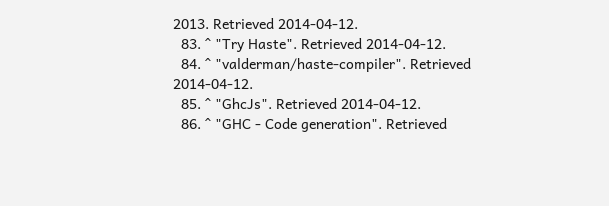2013. Retrieved 2014-04-12.
  83. ^ "Try Haste". Retrieved 2014-04-12.
  84. ^ "valderman/haste-compiler". Retrieved 2014-04-12.
  85. ^ "GhcJs". Retrieved 2014-04-12.
  86. ^ "GHC - Code generation". Retrieved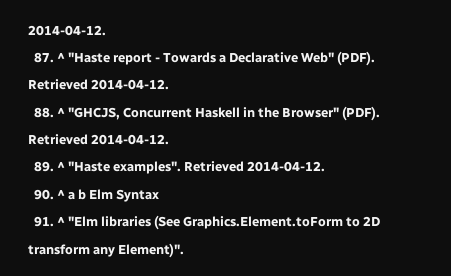2014-04-12.
  87. ^ "Haste report - Towards a Declarative Web" (PDF). Retrieved 2014-04-12.
  88. ^ "GHCJS, Concurrent Haskell in the Browser" (PDF). Retrieved 2014-04-12.
  89. ^ "Haste examples". Retrieved 2014-04-12.
  90. ^ a b Elm Syntax
  91. ^ "Elm libraries (See Graphics.Element.toForm to 2D transform any Element)".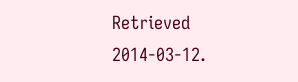Retrieved 2014-03-12.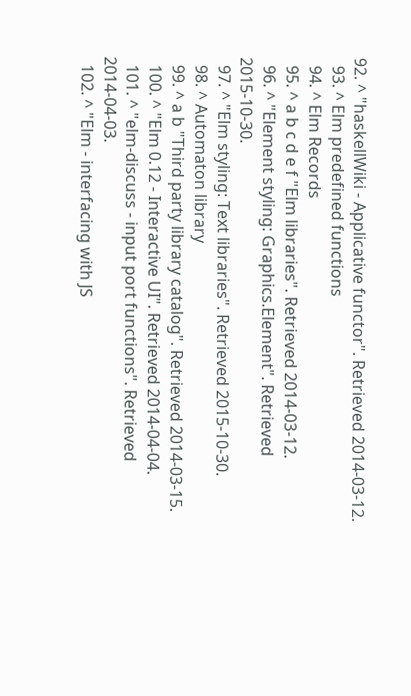92. ^ "haskellWiki - Applicative functor". Retrieved 2014-03-12.
  93. ^ Elm predefined functions
  94. ^ Elm Records
  95. ^ a b c d e f "Elm libraries". Retrieved 2014-03-12.
  96. ^ "Element styling: Graphics.Element". Retrieved 2015-10-30.
  97. ^ "Elm styling: Text libraries". Retrieved 2015-10-30.
  98. ^ Automaton library
  99. ^ a b "Third party library catalog". Retrieved 2014-03-15.
  100. ^ "Elm 0.12 - Interactive UI". Retrieved 2014-04-04.
  101. ^ "elm-discuss - input port functions". Retrieved 2014-04-03.
  102. ^ "Elm - interfacing with JS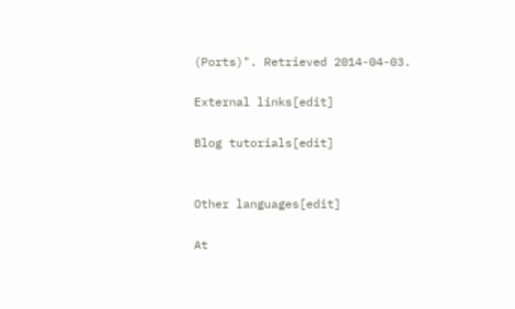(Ports)". Retrieved 2014-04-03.

External links[edit]

Blog tutorials[edit]


Other languages[edit]

At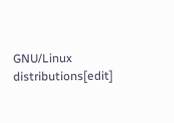GNU/Linux distributions[edit]